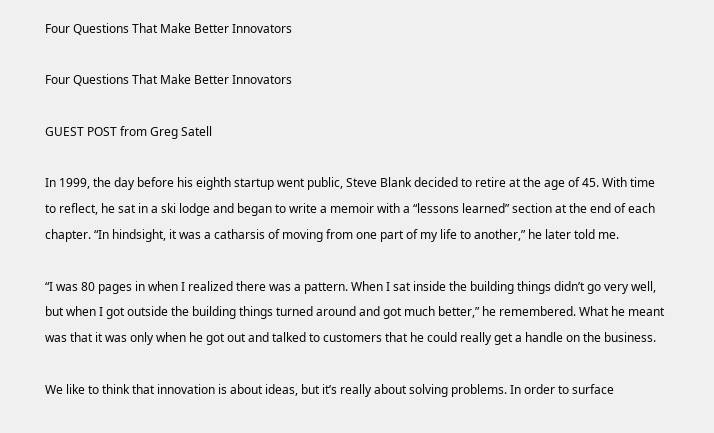Four Questions That Make Better Innovators

Four Questions That Make Better Innovators

GUEST POST from Greg Satell

In 1999, the day before his eighth startup went public, Steve Blank decided to retire at the age of 45. With time to reflect, he sat in a ski lodge and began to write a memoir with a “lessons learned” section at the end of each chapter. “In hindsight, it was a catharsis of moving from one part of my life to another,” he later told me.

“I was 80 pages in when I realized there was a pattern. When I sat inside the building things didn’t go very well, but when I got outside the building things turned around and got much better,” he remembered. What he meant was that it was only when he got out and talked to customers that he could really get a handle on the business.

We like to think that innovation is about ideas, but it’s really about solving problems. In order to surface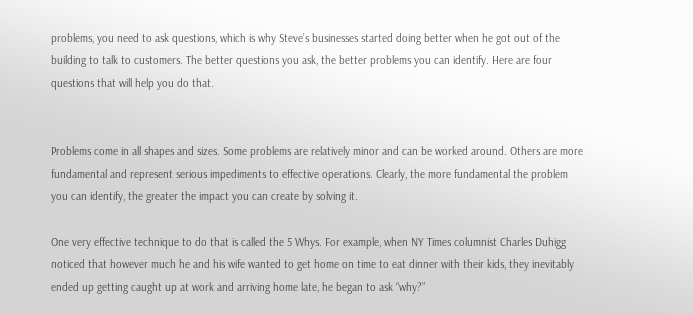problems, you need to ask questions, which is why Steve’s businesses started doing better when he got out of the building to talk to customers. The better questions you ask, the better problems you can identify. Here are four questions that will help you do that.


Problems come in all shapes and sizes. Some problems are relatively minor and can be worked around. Others are more fundamental and represent serious impediments to effective operations. Clearly, the more fundamental the problem you can identify, the greater the impact you can create by solving it.

One very effective technique to do that is called the 5 Whys. For example, when NY Times columnist Charles Duhigg noticed that however much he and his wife wanted to get home on time to eat dinner with their kids, they inevitably ended up getting caught up at work and arriving home late, he began to ask “why?”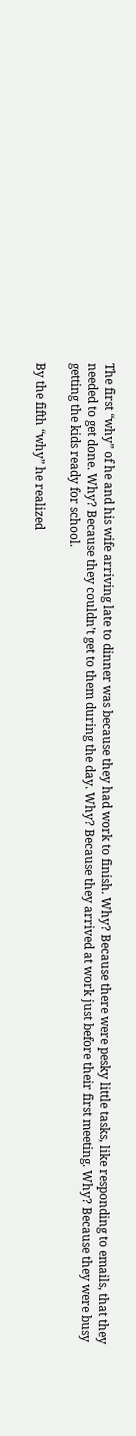The first “why” of he and his wife arriving late to dinner was because they had work to finish. Why? Because there were pesky little tasks, like responding to emails, that they needed to get done. Why? Because they couldn’t get to them during the day. Why? Because they arrived at work just before their first meeting. Why? Because they were busy getting the kids ready for school.

By the fifth “why” he realized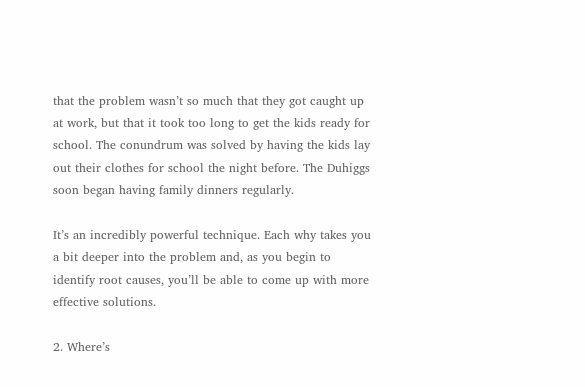that the problem wasn’t so much that they got caught up at work, but that it took too long to get the kids ready for school. The conundrum was solved by having the kids lay out their clothes for school the night before. The Duhiggs soon began having family dinners regularly.

It’s an incredibly powerful technique. Each why takes you a bit deeper into the problem and, as you begin to identify root causes, you’ll be able to come up with more effective solutions.

2. Where’s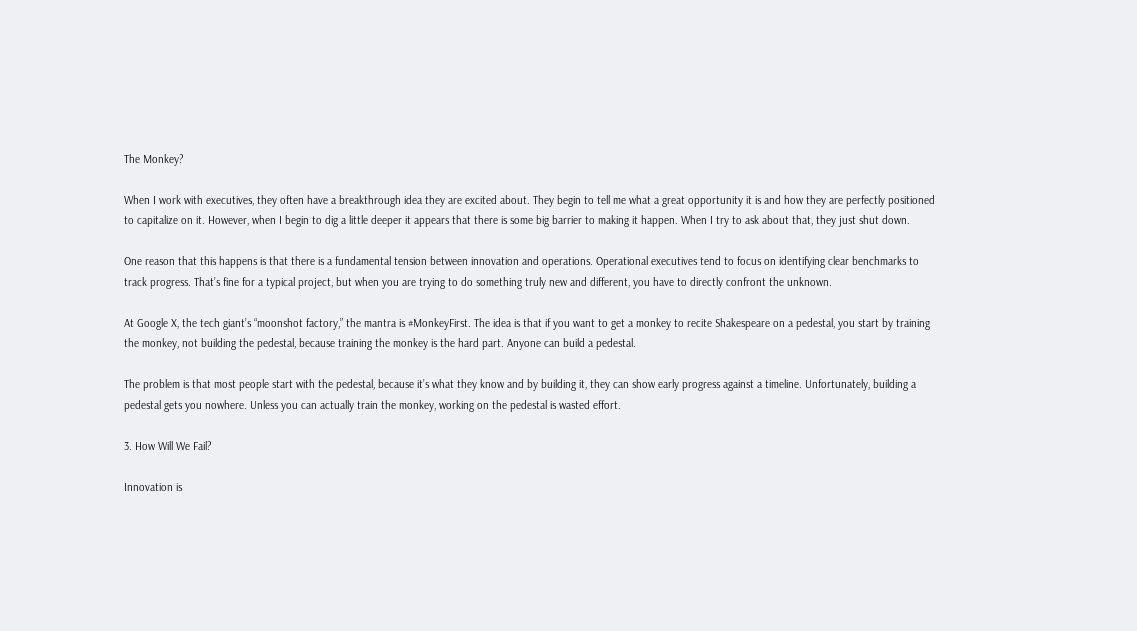The Monkey?

When I work with executives, they often have a breakthrough idea they are excited about. They begin to tell me what a great opportunity it is and how they are perfectly positioned to capitalize on it. However, when I begin to dig a little deeper it appears that there is some big barrier to making it happen. When I try to ask about that, they just shut down.

One reason that this happens is that there is a fundamental tension between innovation and operations. Operational executives tend to focus on identifying clear benchmarks to track progress. That’s fine for a typical project, but when you are trying to do something truly new and different, you have to directly confront the unknown.

At Google X, the tech giant’s “moonshot factory,” the mantra is #MonkeyFirst. The idea is that if you want to get a monkey to recite Shakespeare on a pedestal, you start by training the monkey, not building the pedestal, because training the monkey is the hard part. Anyone can build a pedestal.

The problem is that most people start with the pedestal, because it’s what they know and by building it, they can show early progress against a timeline. Unfortunately, building a pedestal gets you nowhere. Unless you can actually train the monkey, working on the pedestal is wasted effort.

3. How Will We Fail?

Innovation is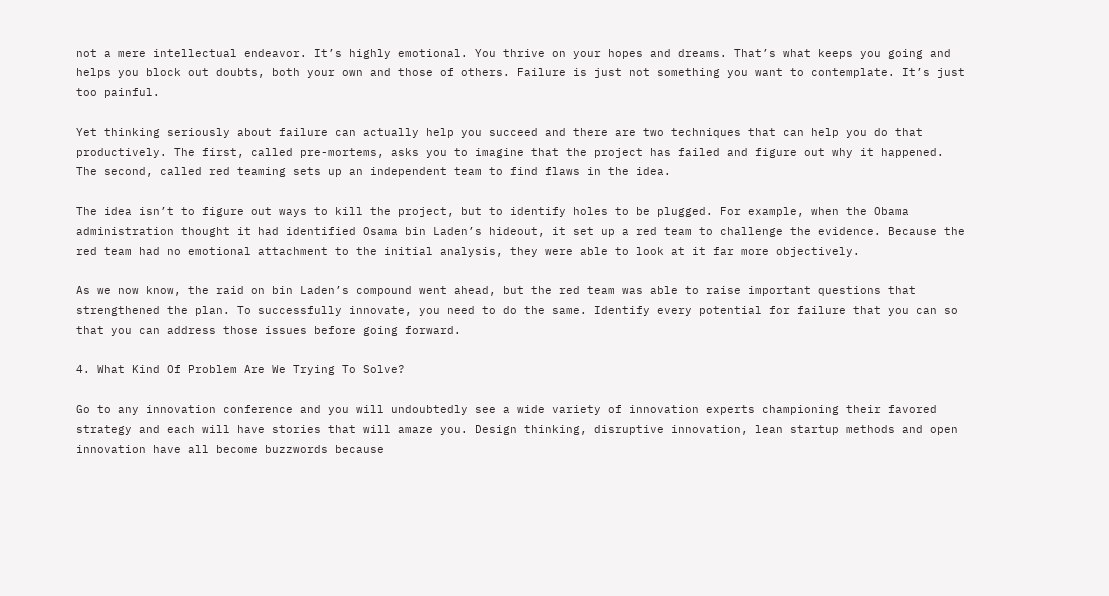not a mere intellectual endeavor. It’s highly emotional. You thrive on your hopes and dreams. That’s what keeps you going and helps you block out doubts, both your own and those of others. Failure is just not something you want to contemplate. It’s just too painful.

Yet thinking seriously about failure can actually help you succeed and there are two techniques that can help you do that productively. The first, called pre-mortems, asks you to imagine that the project has failed and figure out why it happened. The second, called red teaming sets up an independent team to find flaws in the idea.

The idea isn’t to figure out ways to kill the project, but to identify holes to be plugged. For example, when the Obama administration thought it had identified Osama bin Laden’s hideout, it set up a red team to challenge the evidence. Because the red team had no emotional attachment to the initial analysis, they were able to look at it far more objectively.

As we now know, the raid on bin Laden’s compound went ahead, but the red team was able to raise important questions that strengthened the plan. To successfully innovate, you need to do the same. Identify every potential for failure that you can so that you can address those issues before going forward.

4. What Kind Of Problem Are We Trying To Solve?

Go to any innovation conference and you will undoubtedly see a wide variety of innovation experts championing their favored strategy and each will have stories that will amaze you. Design thinking, disruptive innovation, lean startup methods and open innovation have all become buzzwords because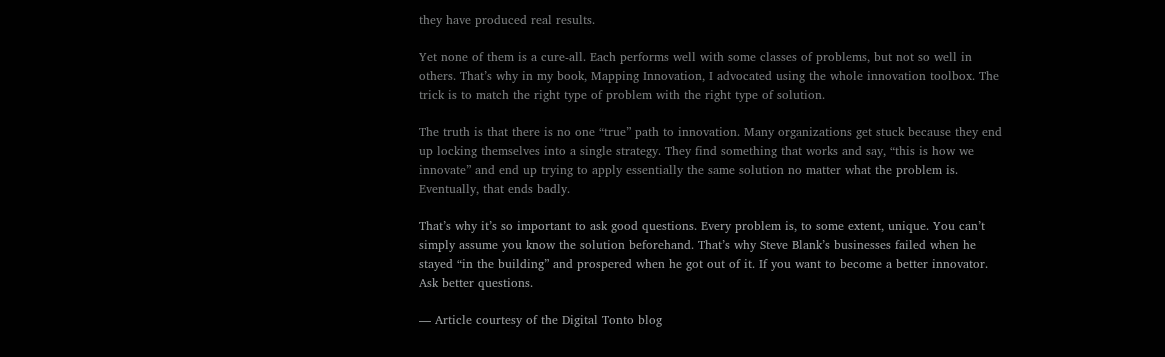they have produced real results.

Yet none of them is a cure-all. Each performs well with some classes of problems, but not so well in others. That’s why in my book, Mapping Innovation, I advocated using the whole innovation toolbox. The trick is to match the right type of problem with the right type of solution.

The truth is that there is no one “true” path to innovation. Many organizations get stuck because they end up locking themselves into a single strategy. They find something that works and say, “this is how we innovate” and end up trying to apply essentially the same solution no matter what the problem is. Eventually, that ends badly.

That’s why it’s so important to ask good questions. Every problem is, to some extent, unique. You can’t simply assume you know the solution beforehand. That’s why Steve Blank’s businesses failed when he stayed “in the building” and prospered when he got out of it. If you want to become a better innovator. Ask better questions.

— Article courtesy of the Digital Tonto blog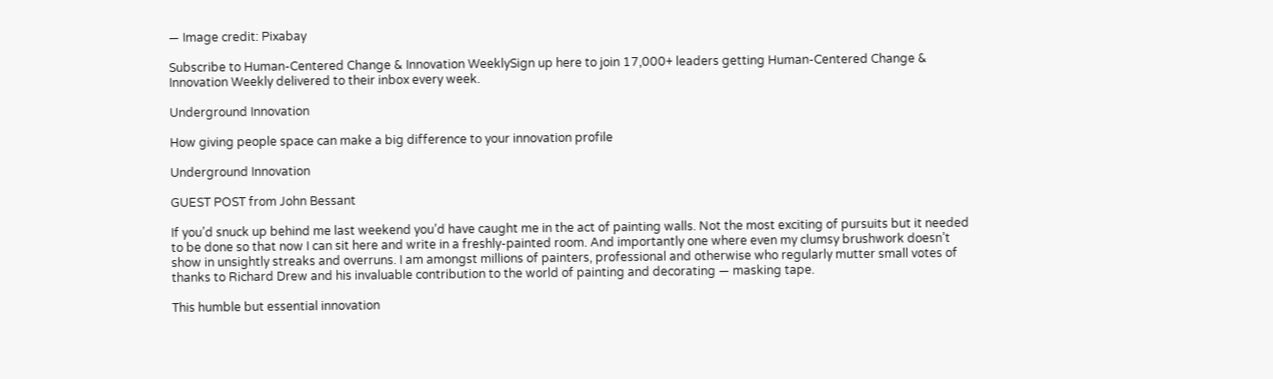— Image credit: Pixabay

Subscribe to Human-Centered Change & Innovation WeeklySign up here to join 17,000+ leaders getting Human-Centered Change & Innovation Weekly delivered to their inbox every week.

Underground Innovation

How giving people space can make a big difference to your innovation profile

Underground Innovation

GUEST POST from John Bessant

If you’d snuck up behind me last weekend you’d have caught me in the act of painting walls. Not the most exciting of pursuits but it needed to be done so that now I can sit here and write in a freshly-painted room. And importantly one where even my clumsy brushwork doesn’t show in unsightly streaks and overruns. I am amongst millions of painters, professional and otherwise who regularly mutter small votes of thanks to Richard Drew and his invaluable contribution to the world of painting and decorating — masking tape.

This humble but essential innovation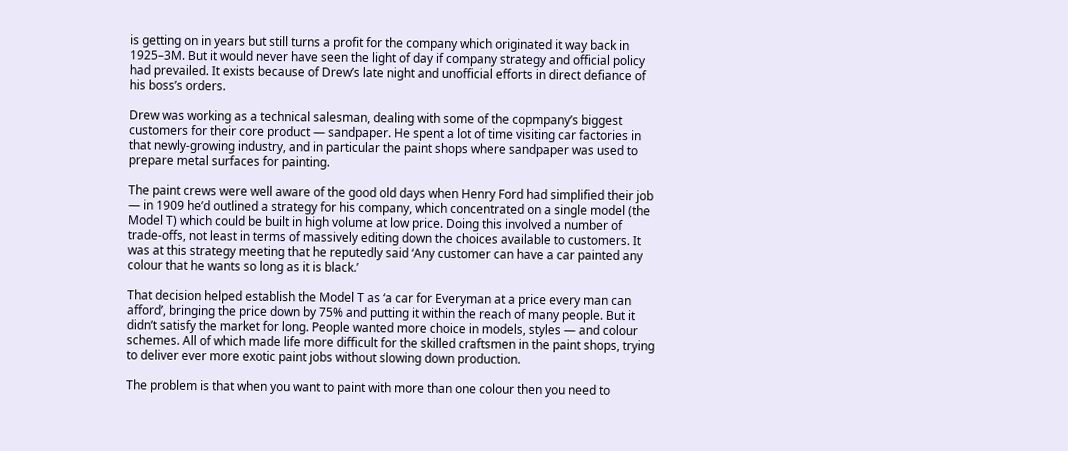is getting on in years but still turns a profit for the company which originated it way back in 1925–3M. But it would never have seen the light of day if company strategy and official policy had prevailed. It exists because of Drew’s late night and unofficial efforts in direct defiance of his boss’s orders.

Drew was working as a technical salesman, dealing with some of the copmpany’s biggest customers for their core product — sandpaper. He spent a lot of time visiting car factories in that newly-growing industry, and in particular the paint shops where sandpaper was used to prepare metal surfaces for painting.

The paint crews were well aware of the good old days when Henry Ford had simplified their job — in 1909 he’d outlined a strategy for his company, which concentrated on a single model (the Model T) which could be built in high volume at low price. Doing this involved a number of trade-offs, not least in terms of massively editing down the choices available to customers. It was at this strategy meeting that he reputedly said ‘Any customer can have a car painted any colour that he wants so long as it is black.’

That decision helped establish the Model T as ‘a car for Everyman at a price every man can afford’, bringing the price down by 75% and putting it within the reach of many people. But it didn’t satisfy the market for long. People wanted more choice in models, styles — and colour schemes. All of which made life more difficult for the skilled craftsmen in the paint shops, trying to deliver ever more exotic paint jobs without slowing down production.

The problem is that when you want to paint with more than one colour then you need to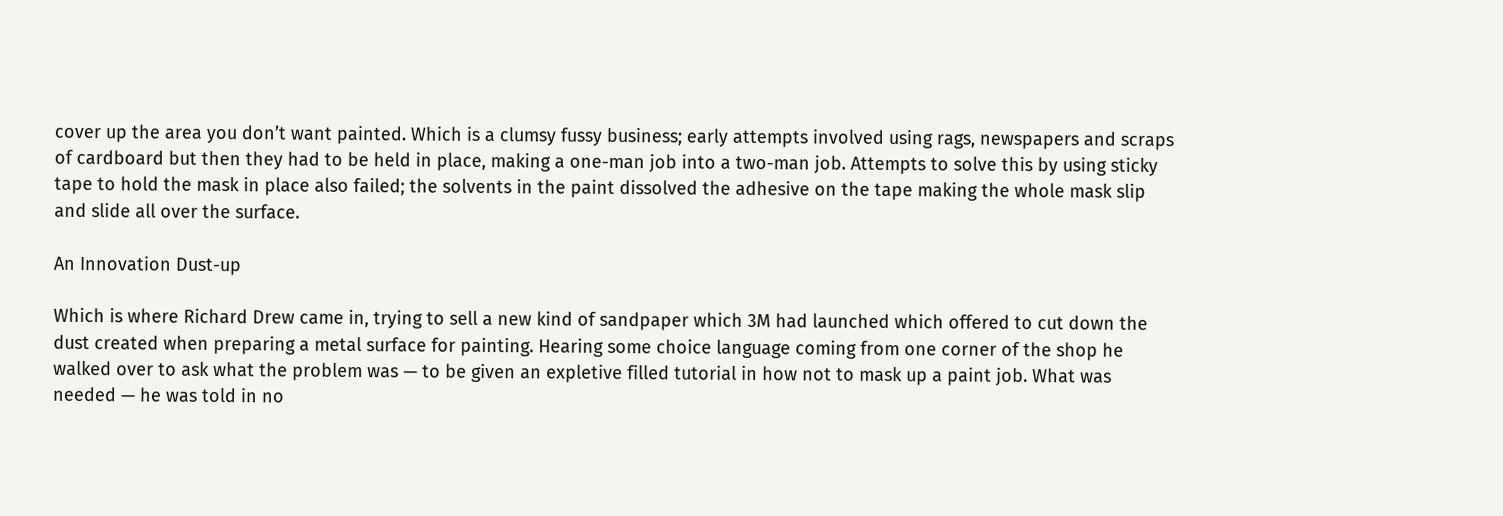cover up the area you don’t want painted. Which is a clumsy fussy business; early attempts involved using rags, newspapers and scraps of cardboard but then they had to be held in place, making a one-man job into a two-man job. Attempts to solve this by using sticky tape to hold the mask in place also failed; the solvents in the paint dissolved the adhesive on the tape making the whole mask slip and slide all over the surface.

An Innovation Dust-up

Which is where Richard Drew came in, trying to sell a new kind of sandpaper which 3M had launched which offered to cut down the dust created when preparing a metal surface for painting. Hearing some choice language coming from one corner of the shop he walked over to ask what the problem was — to be given an expletive filled tutorial in how not to mask up a paint job. What was needed — he was told in no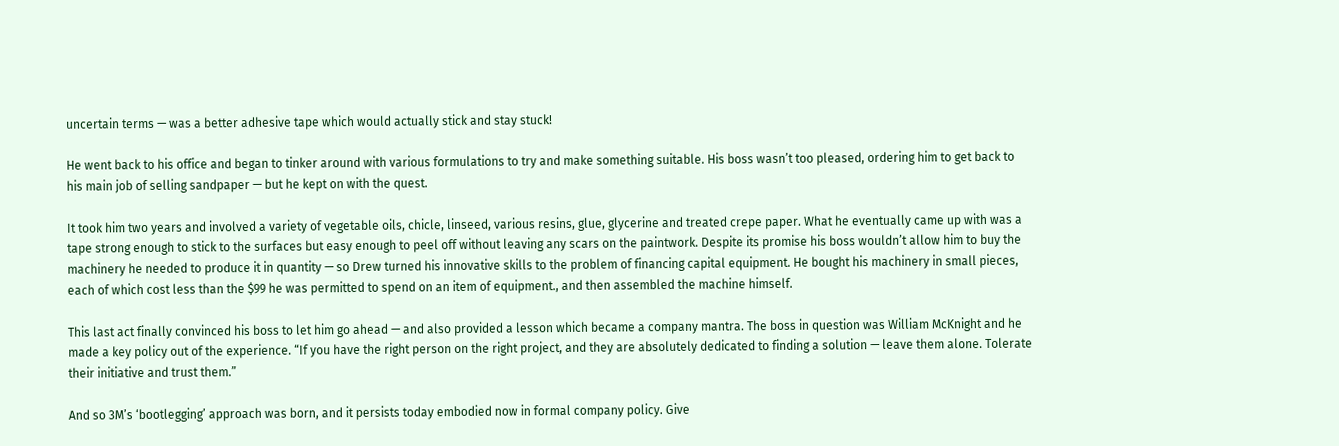uncertain terms — was a better adhesive tape which would actually stick and stay stuck!

He went back to his office and began to tinker around with various formulations to try and make something suitable. His boss wasn’t too pleased, ordering him to get back to his main job of selling sandpaper — but he kept on with the quest.

It took him two years and involved a variety of vegetable oils, chicle, linseed, various resins, glue, glycerine and treated crepe paper. What he eventually came up with was a tape strong enough to stick to the surfaces but easy enough to peel off without leaving any scars on the paintwork. Despite its promise his boss wouldn’t allow him to buy the machinery he needed to produce it in quantity — so Drew turned his innovative skills to the problem of financing capital equipment. He bought his machinery in small pieces, each of which cost less than the $99 he was permitted to spend on an item of equipment., and then assembled the machine himself.

This last act finally convinced his boss to let him go ahead — and also provided a lesson which became a company mantra. The boss in question was William McKnight and he made a key policy out of the experience. “If you have the right person on the right project, and they are absolutely dedicated to finding a solution — leave them alone. Tolerate their initiative and trust them.”

And so 3M’s ‘bootlegging’ approach was born, and it persists today embodied now in formal company policy. Give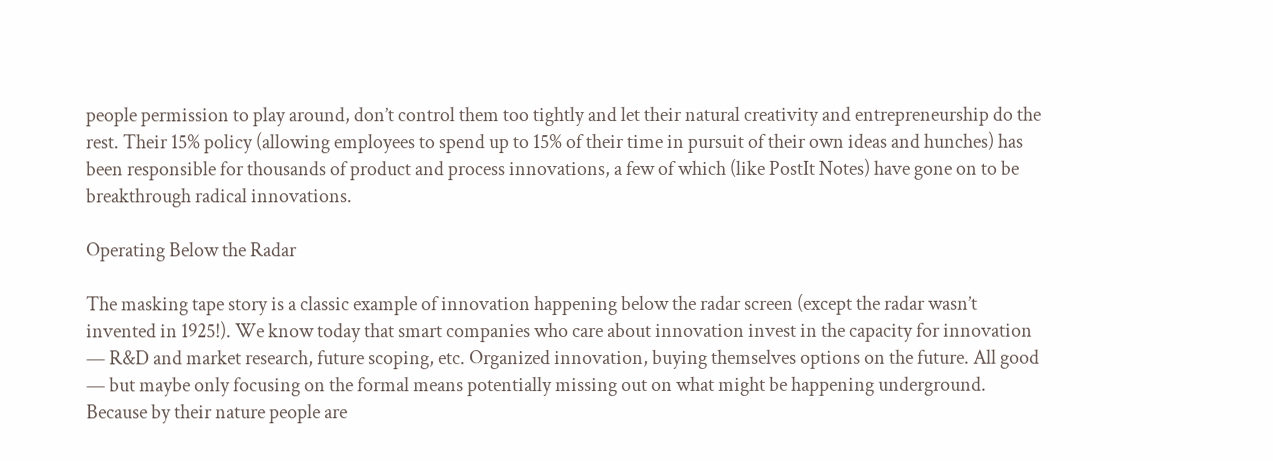people permission to play around, don’t control them too tightly and let their natural creativity and entrepreneurship do the rest. Their 15% policy (allowing employees to spend up to 15% of their time in pursuit of their own ideas and hunches) has been responsible for thousands of product and process innovations, a few of which (like PostIt Notes) have gone on to be breakthrough radical innovations.

Operating Below the Radar

The masking tape story is a classic example of innovation happening below the radar screen (except the radar wasn’t invented in 1925!). We know today that smart companies who care about innovation invest in the capacity for innovation — R&D and market research, future scoping, etc. Organized innovation, buying themselves options on the future. All good — but maybe only focusing on the formal means potentially missing out on what might be happening underground. Because by their nature people are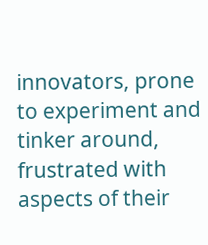innovators, prone to experiment and tinker around, frustrated with aspects of their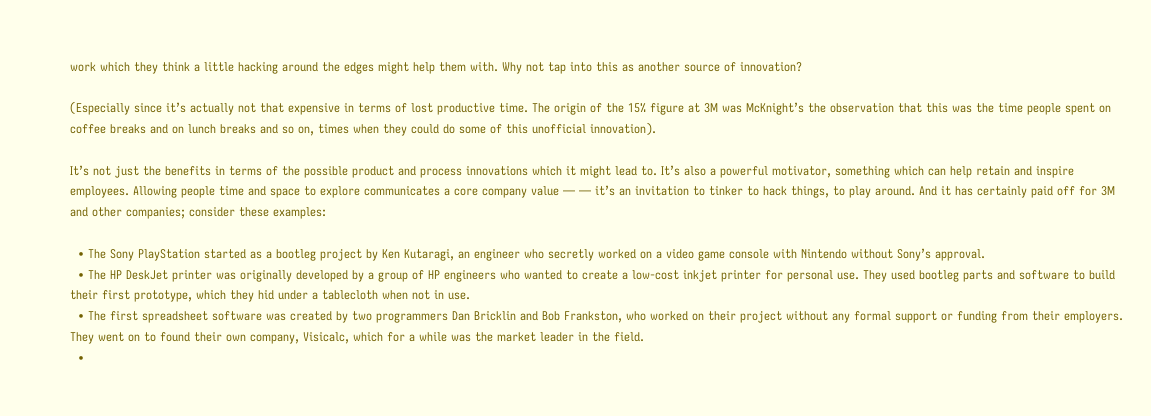work which they think a little hacking around the edges might help them with. Why not tap into this as another source of innovation?

(Especially since it’s actually not that expensive in terms of lost productive time. The origin of the 15% figure at 3M was McKnight’s the observation that this was the time people spent on coffee breaks and on lunch breaks and so on, times when they could do some of this unofficial innovation).

It’s not just the benefits in terms of the possible product and process innovations which it might lead to. It’s also a powerful motivator, something which can help retain and inspire employees. Allowing people time and space to explore communicates a core company value — — it’s an invitation to tinker to hack things, to play around. And it has certainly paid off for 3M and other companies; consider these examples:

  • The Sony PlayStation started as a bootleg project by Ken Kutaragi, an engineer who secretly worked on a video game console with Nintendo without Sony’s approval.
  • The HP DeskJet printer was originally developed by a group of HP engineers who wanted to create a low-cost inkjet printer for personal use. They used bootleg parts and software to build their first prototype, which they hid under a tablecloth when not in use.
  • The first spreadsheet software was created by two programmers Dan Bricklin and Bob Frankston, who worked on their project without any formal support or funding from their employers. They went on to found their own company, Visicalc, which for a while was the market leader in the field.
  •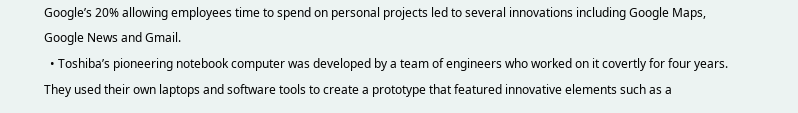Google’s 20% allowing employees time to spend on personal projects led to several innovations including Google Maps, Google News and Gmail.
  • Toshiba’s pioneering notebook computer was developed by a team of engineers who worked on it covertly for four years. They used their own laptops and software tools to create a prototype that featured innovative elements such as a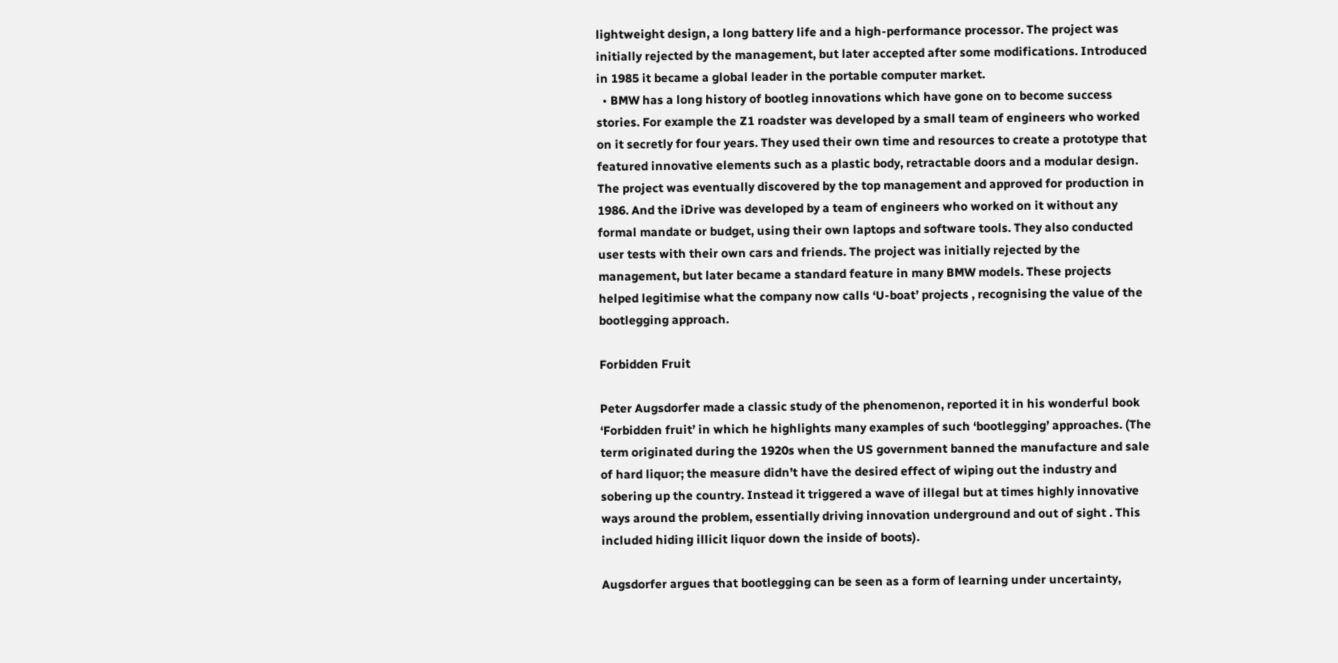lightweight design, a long battery life and a high-performance processor. The project was initially rejected by the management, but later accepted after some modifications. Introduced in 1985 it became a global leader in the portable computer market.
  • BMW has a long history of bootleg innovations which have gone on to become success stories. For example the Z1 roadster was developed by a small team of engineers who worked on it secretly for four years. They used their own time and resources to create a prototype that featured innovative elements such as a plastic body, retractable doors and a modular design. The project was eventually discovered by the top management and approved for production in 1986. And the iDrive was developed by a team of engineers who worked on it without any formal mandate or budget, using their own laptops and software tools. They also conducted user tests with their own cars and friends. The project was initially rejected by the management, but later became a standard feature in many BMW models. These projects helped legitimise what the company now calls ‘U-boat’ projects , recognising the value of the bootlegging approach.

Forbidden Fruit

Peter Augsdorfer made a classic study of the phenomenon, reported it in his wonderful book ‘Forbidden fruit’ in which he highlights many examples of such ‘bootlegging’ approaches. (The term originated during the 1920s when the US government banned the manufacture and sale of hard liquor; the measure didn’t have the desired effect of wiping out the industry and sobering up the country. Instead it triggered a wave of illegal but at times highly innovative ways around the problem, essentially driving innovation underground and out of sight . This included hiding illicit liquor down the inside of boots).

Augsdorfer argues that bootlegging can be seen as a form of learning under uncertainty,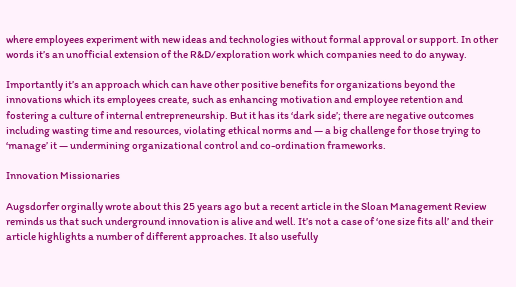where employees experiment with new ideas and technologies without formal approval or support. In other words it’s an unofficial extension of the R&D/exploration work which companies need to do anyway.

Importantly it’s an approach which can have other positive benefits for organizations beyond the innovations which its employees create, such as enhancing motivation and employee retention and fostering a culture of internal entrepreneurship. But it has its ‘dark side’; there are negative outcomes including wasting time and resources, violating ethical norms and — a big challenge for those trying to ‘manage’ it — undermining organizational control and co-ordination frameworks.

Innovation Missionaries

Augsdorfer orginally wrote about this 25 years ago but a recent article in the Sloan Management Review reminds us that such underground innovation is alive and well. It’s not a case of ‘one size fits all’ and their article highlights a number of different approaches. It also usefully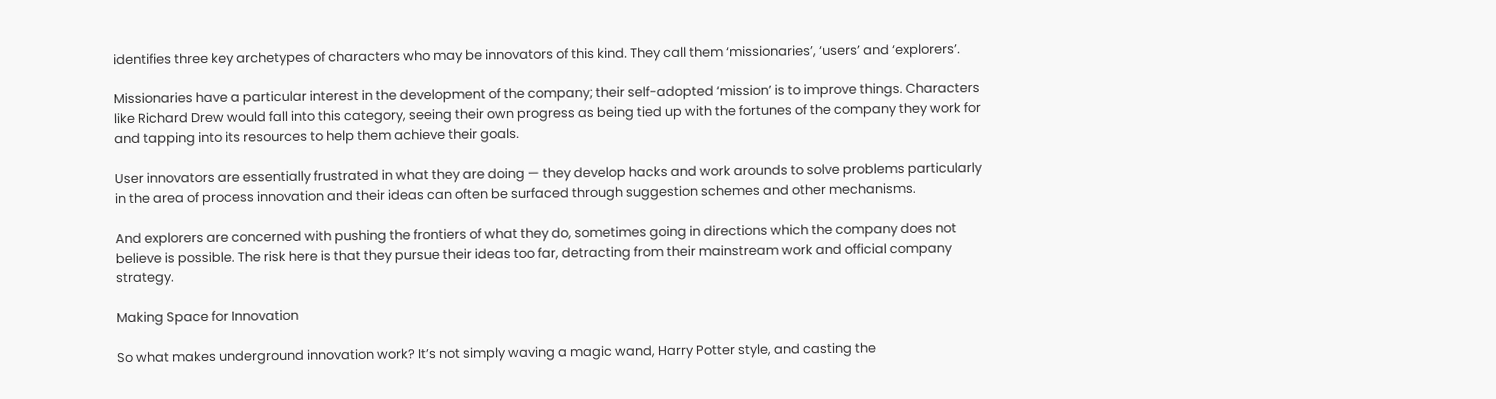identifies three key archetypes of characters who may be innovators of this kind. They call them ‘missionaries’, ‘users’ and ‘explorers’.

Missionaries have a particular interest in the development of the company; their self-adopted ‘mission’ is to improve things. Characters like Richard Drew would fall into this category, seeing their own progress as being tied up with the fortunes of the company they work for and tapping into its resources to help them achieve their goals.

User innovators are essentially frustrated in what they are doing — they develop hacks and work arounds to solve problems particularly in the area of process innovation and their ideas can often be surfaced through suggestion schemes and other mechanisms.

And explorers are concerned with pushing the frontiers of what they do, sometimes going in directions which the company does not believe is possible. The risk here is that they pursue their ideas too far, detracting from their mainstream work and official company strategy.

Making Space for Innovation

So what makes underground innovation work? It’s not simply waving a magic wand, Harry Potter style, and casting the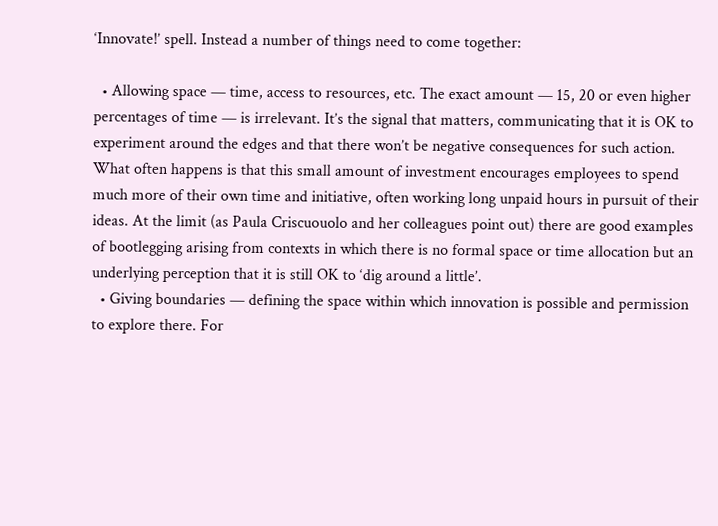‘Innovate!’ spell. Instead a number of things need to come together:

  • Allowing space — time, access to resources, etc. The exact amount — 15, 20 or even higher percentages of time — is irrelevant. It’s the signal that matters, communicating that it is OK to experiment around the edges and that there won’t be negative consequences for such action. What often happens is that this small amount of investment encourages employees to spend much more of their own time and initiative, often working long unpaid hours in pursuit of their ideas. At the limit (as Paula Criscuouolo and her colleagues point out) there are good examples of bootlegging arising from contexts in which there is no formal space or time allocation but an underlying perception that it is still OK to ‘dig around a little’.
  • Giving boundaries — defining the space within which innovation is possible and permission to explore there. For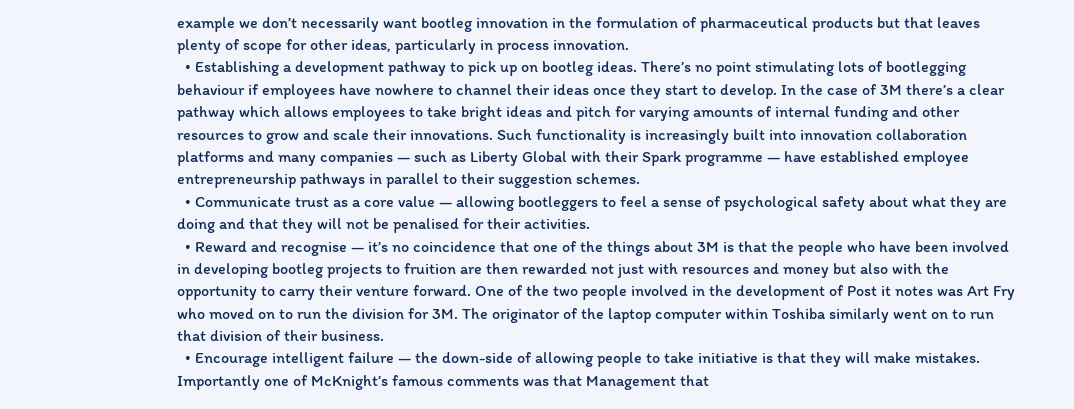example we don’t necessarily want bootleg innovation in the formulation of pharmaceutical products but that leaves plenty of scope for other ideas, particularly in process innovation.
  • Establishing a development pathway to pick up on bootleg ideas. There’s no point stimulating lots of bootlegging behaviour if employees have nowhere to channel their ideas once they start to develop. In the case of 3M there’s a clear pathway which allows employees to take bright ideas and pitch for varying amounts of internal funding and other resources to grow and scale their innovations. Such functionality is increasingly built into innovation collaboration platforms and many companies — such as Liberty Global with their Spark programme — have established employee entrepreneurship pathways in parallel to their suggestion schemes.
  • Communicate trust as a core value — allowing bootleggers to feel a sense of psychological safety about what they are doing and that they will not be penalised for their activities.
  • Reward and recognise — it’s no coincidence that one of the things about 3M is that the people who have been involved in developing bootleg projects to fruition are then rewarded not just with resources and money but also with the opportunity to carry their venture forward. One of the two people involved in the development of Post it notes was Art Fry who moved on to run the division for 3M. The originator of the laptop computer within Toshiba similarly went on to run that division of their business.
  • Encourage intelligent failure — the down-side of allowing people to take initiative is that they will make mistakes. Importantly one of McKnight’s famous comments was that Management that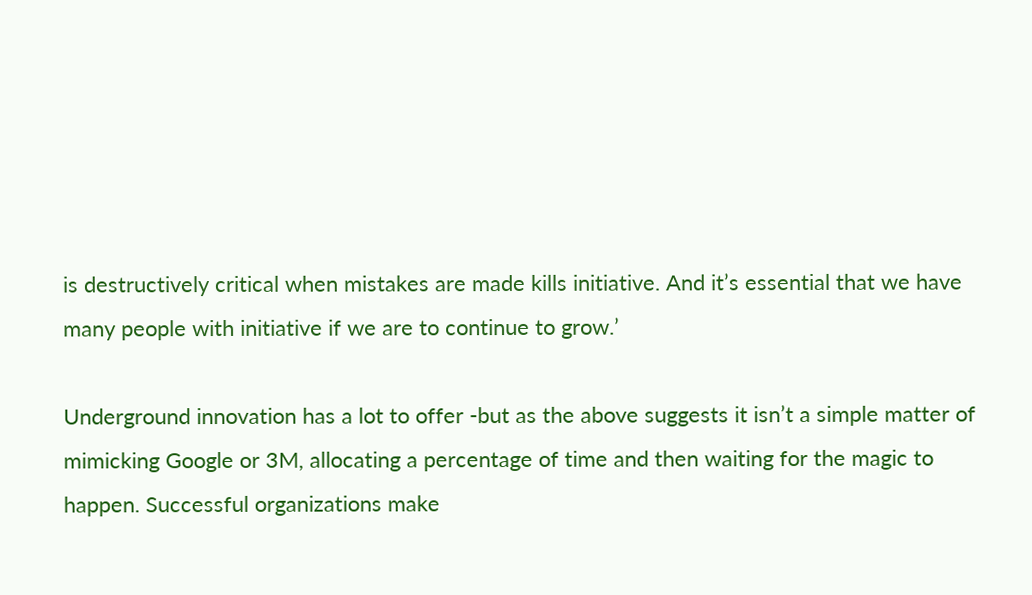is destructively critical when mistakes are made kills initiative. And it’s essential that we have many people with initiative if we are to continue to grow.’

Underground innovation has a lot to offer -but as the above suggests it isn’t a simple matter of mimicking Google or 3M, allocating a percentage of time and then waiting for the magic to happen. Successful organizations make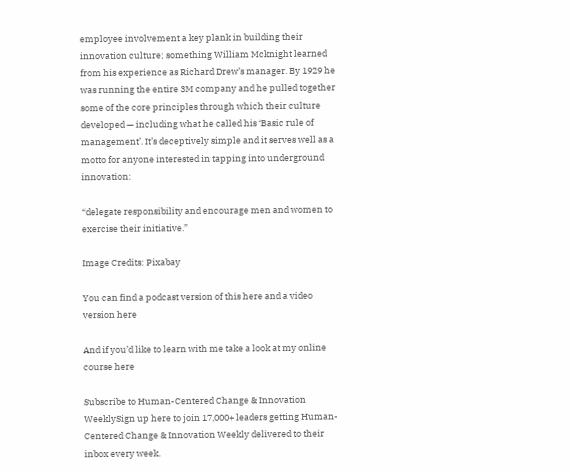employee involvement a key plank in building their innovation culture; something William Mcknight learned from his experience as Richard Drew’s manager. By 1929 he was running the entire 3M company and he pulled together some of the core principles through which their culture developed — including what he called his ‘Basic rule of management’. It’s deceptively simple and it serves well as a motto for anyone interested in tapping into underground innovation:

“delegate responsibility and encourage men and women to exercise their initiative.”

Image Credits: Pixabay

You can find a podcast version of this here and a video version here

And if you’d like to learn with me take a look at my online course here

Subscribe to Human-Centered Change & Innovation WeeklySign up here to join 17,000+ leaders getting Human-Centered Change & Innovation Weekly delivered to their inbox every week.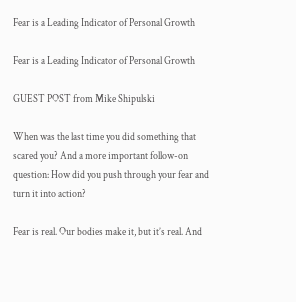Fear is a Leading Indicator of Personal Growth

Fear is a Leading Indicator of Personal Growth

GUEST POST from Mike Shipulski

When was the last time you did something that scared you? And a more important follow-on question: How did you push through your fear and turn it into action?

Fear is real. Our bodies make it, but it’s real. And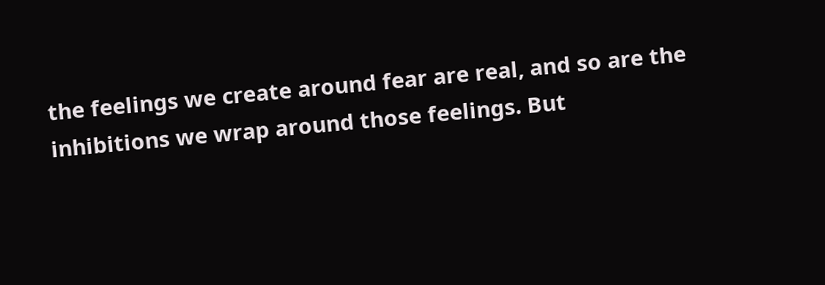the feelings we create around fear are real, and so are the inhibitions we wrap around those feelings. But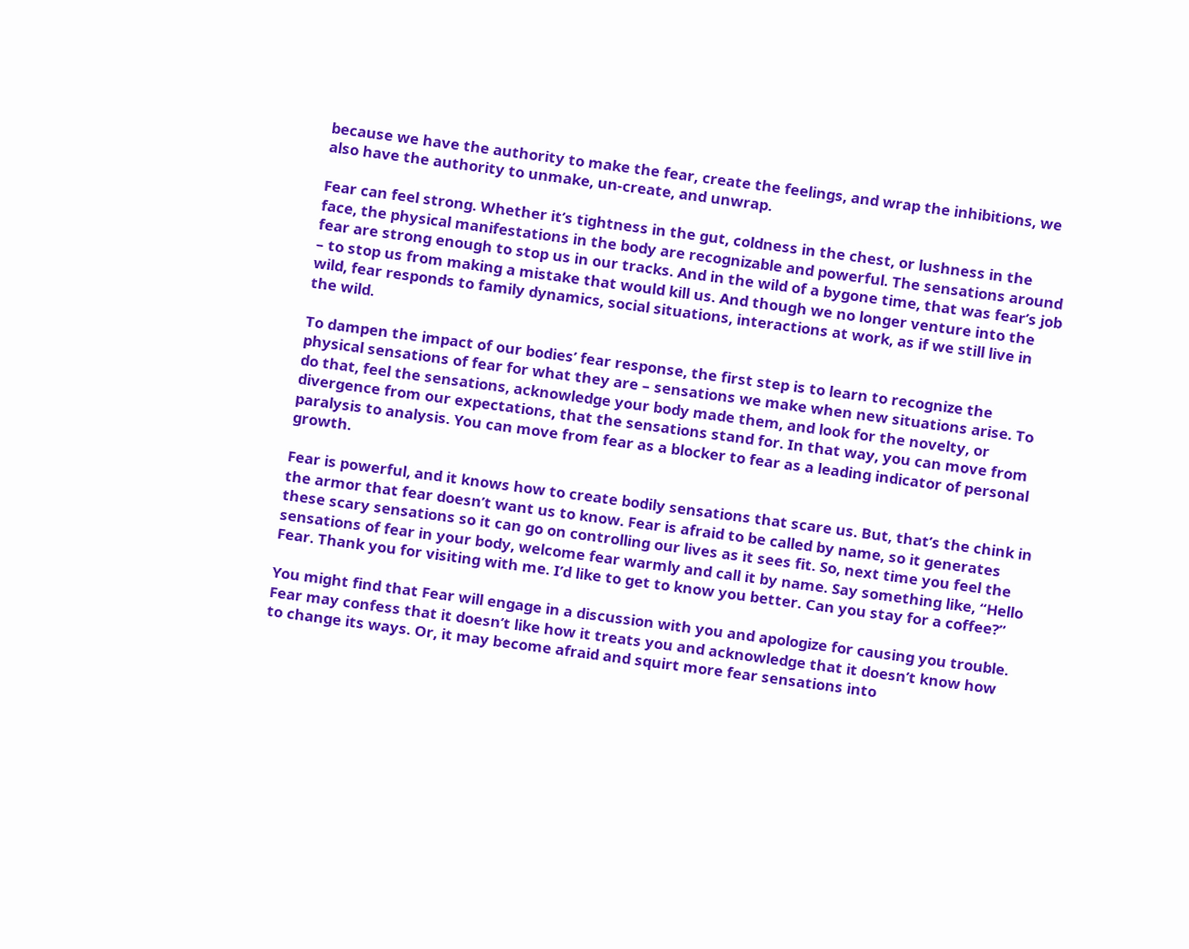because we have the authority to make the fear, create the feelings, and wrap the inhibitions, we also have the authority to unmake, un-create, and unwrap.

Fear can feel strong. Whether it’s tightness in the gut, coldness in the chest, or lushness in the face, the physical manifestations in the body are recognizable and powerful. The sensations around fear are strong enough to stop us in our tracks. And in the wild of a bygone time, that was fear’s job – to stop us from making a mistake that would kill us. And though we no longer venture into the wild, fear responds to family dynamics, social situations, interactions at work, as if we still live in the wild.

To dampen the impact of our bodies’ fear response, the first step is to learn to recognize the physical sensations of fear for what they are – sensations we make when new situations arise. To do that, feel the sensations, acknowledge your body made them, and look for the novelty, or divergence from our expectations, that the sensations stand for. In that way, you can move from paralysis to analysis. You can move from fear as a blocker to fear as a leading indicator of personal growth.

Fear is powerful, and it knows how to create bodily sensations that scare us. But, that’s the chink in the armor that fear doesn’t want us to know. Fear is afraid to be called by name, so it generates these scary sensations so it can go on controlling our lives as it sees fit. So, next time you feel the sensations of fear in your body, welcome fear warmly and call it by name. Say something like, “Hello Fear. Thank you for visiting with me. I’d like to get to know you better. Can you stay for a coffee?”

You might find that Fear will engage in a discussion with you and apologize for causing you trouble. Fear may confess that it doesn’t like how it treats you and acknowledge that it doesn’t know how to change its ways. Or, it may become afraid and squirt more fear sensations into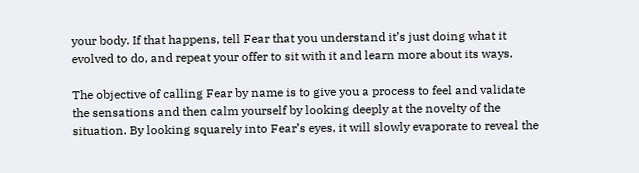your body. If that happens, tell Fear that you understand it’s just doing what it evolved to do, and repeat your offer to sit with it and learn more about its ways.

The objective of calling Fear by name is to give you a process to feel and validate the sensations and then calm yourself by looking deeply at the novelty of the situation. By looking squarely into Fear’s eyes, it will slowly evaporate to reveal the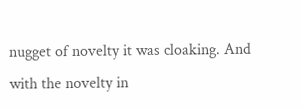nugget of novelty it was cloaking. And with the novelty in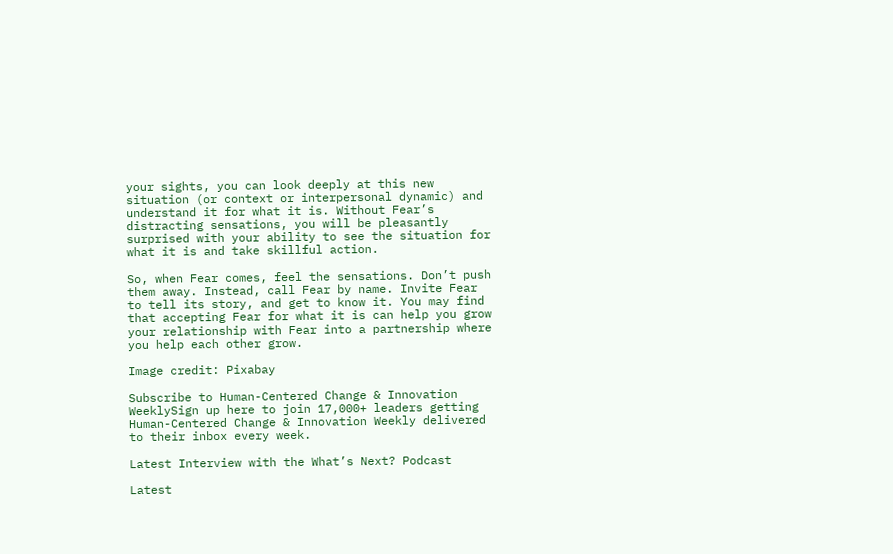your sights, you can look deeply at this new situation (or context or interpersonal dynamic) and understand it for what it is. Without Fear’s distracting sensations, you will be pleasantly surprised with your ability to see the situation for what it is and take skillful action.

So, when Fear comes, feel the sensations. Don’t push them away. Instead, call Fear by name. Invite Fear to tell its story, and get to know it. You may find that accepting Fear for what it is can help you grow your relationship with Fear into a partnership where you help each other grow.

Image credit: Pixabay

Subscribe to Human-Centered Change & Innovation WeeklySign up here to join 17,000+ leaders getting Human-Centered Change & Innovation Weekly delivered to their inbox every week.

Latest Interview with the What’s Next? Podcast

Latest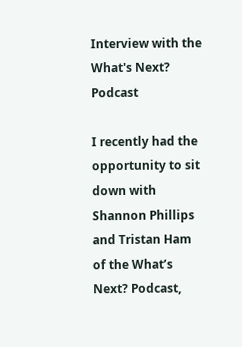Interview with the What's Next? Podcast

I recently had the opportunity to sit down with Shannon Phillips and Tristan Ham of the What’s Next? Podcast,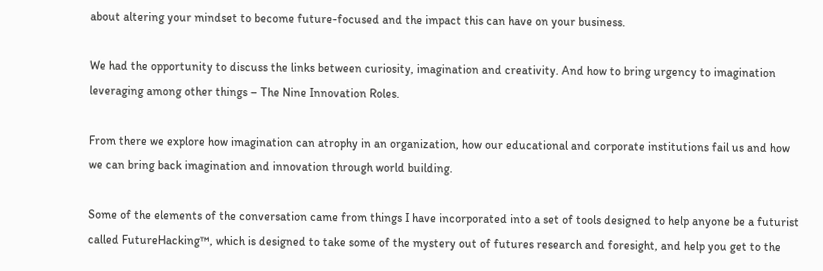about altering your mindset to become future-focused and the impact this can have on your business.

We had the opportunity to discuss the links between curiosity, imagination and creativity. And how to bring urgency to imagination leveraging among other things – The Nine Innovation Roles.

From there we explore how imagination can atrophy in an organization, how our educational and corporate institutions fail us and how we can bring back imagination and innovation through world building.

Some of the elements of the conversation came from things I have incorporated into a set of tools designed to help anyone be a futurist called FutureHacking™, which is designed to take some of the mystery out of futures research and foresight, and help you get to the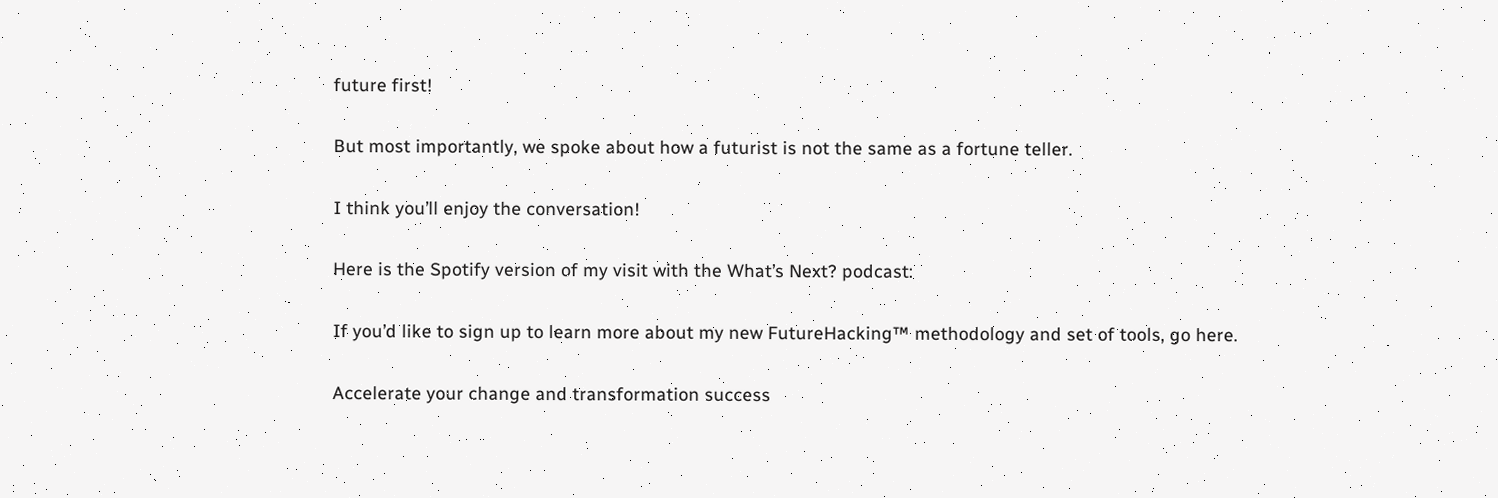future first!

But most importantly, we spoke about how a futurist is not the same as a fortune teller.

I think you’ll enjoy the conversation!

Here is the Spotify version of my visit with the What’s Next? podcast:

If you’d like to sign up to learn more about my new FutureHacking™ methodology and set of tools, go here.

Accelerate your change and transformation success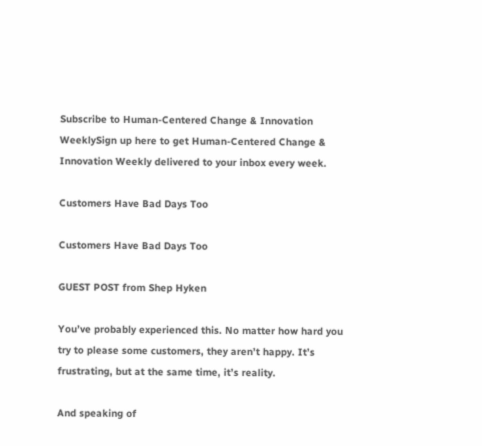Subscribe to Human-Centered Change & Innovation WeeklySign up here to get Human-Centered Change & Innovation Weekly delivered to your inbox every week.

Customers Have Bad Days Too

Customers Have Bad Days Too

GUEST POST from Shep Hyken

You’ve probably experienced this. No matter how hard you try to please some customers, they aren’t happy. It’s frustrating, but at the same time, it’s reality.

And speaking of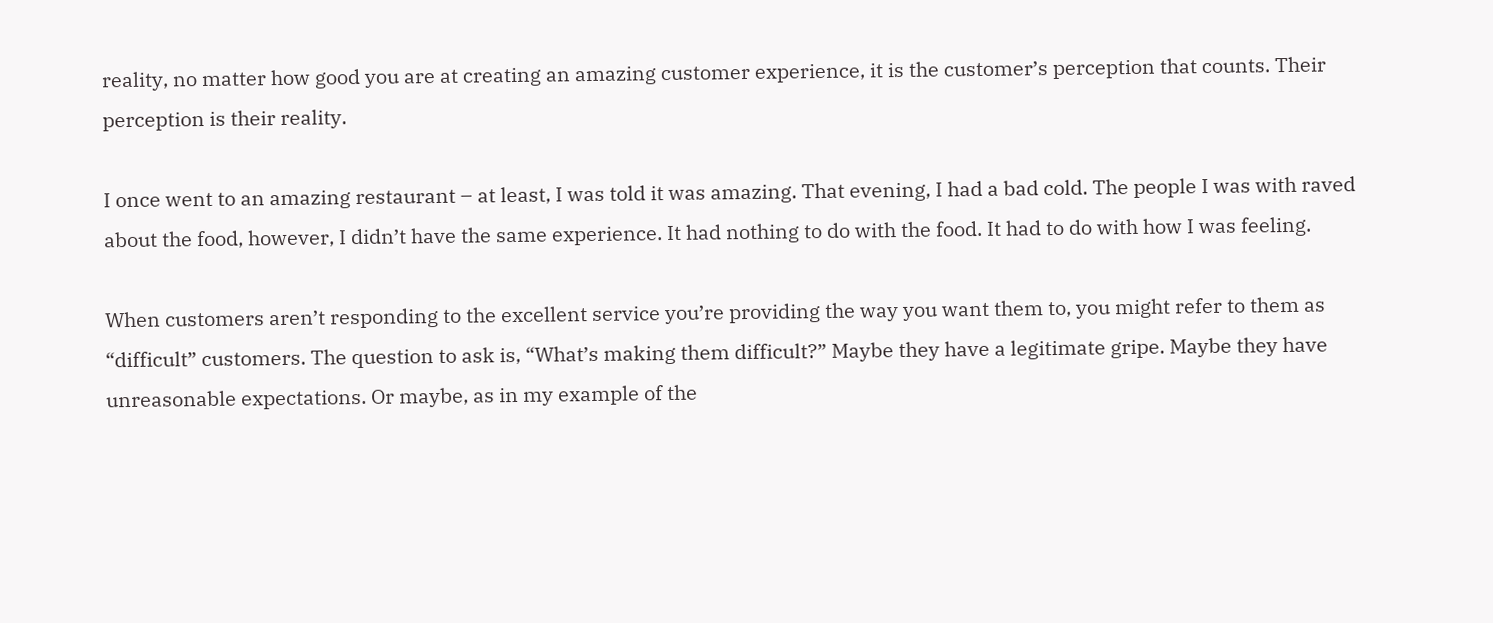reality, no matter how good you are at creating an amazing customer experience, it is the customer’s perception that counts. Their perception is their reality.

I once went to an amazing restaurant – at least, I was told it was amazing. That evening, I had a bad cold. The people I was with raved about the food, however, I didn’t have the same experience. It had nothing to do with the food. It had to do with how I was feeling.

When customers aren’t responding to the excellent service you’re providing the way you want them to, you might refer to them as “difficult” customers. The question to ask is, “What’s making them difficult?” Maybe they have a legitimate gripe. Maybe they have unreasonable expectations. Or maybe, as in my example of the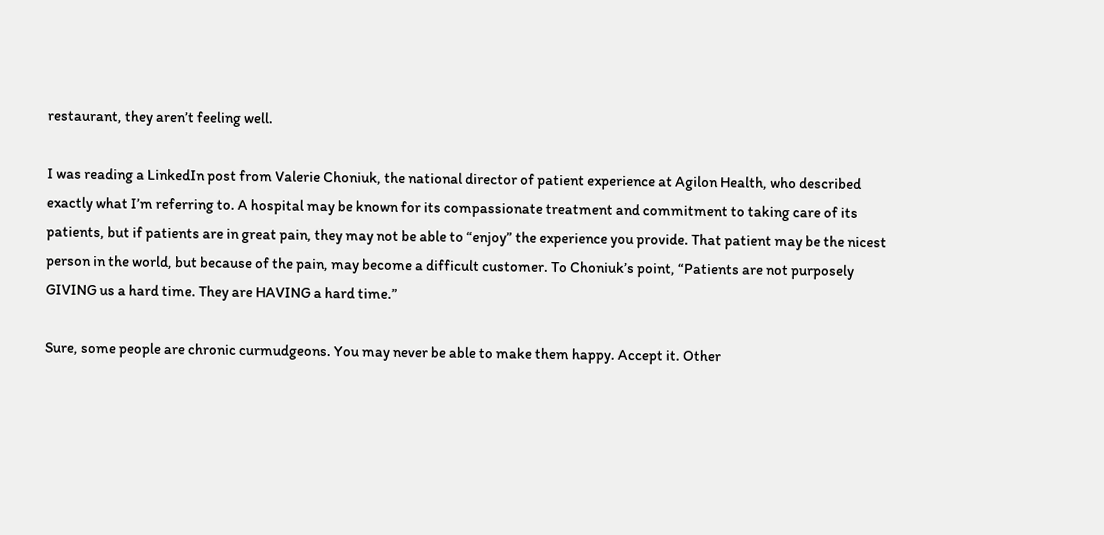restaurant, they aren’t feeling well.

I was reading a LinkedIn post from Valerie Choniuk, the national director of patient experience at Agilon Health, who described exactly what I’m referring to. A hospital may be known for its compassionate treatment and commitment to taking care of its patients, but if patients are in great pain, they may not be able to “enjoy” the experience you provide. That patient may be the nicest person in the world, but because of the pain, may become a difficult customer. To Choniuk’s point, “Patients are not purposely GIVING us a hard time. They are HAVING a hard time.”

Sure, some people are chronic curmudgeons. You may never be able to make them happy. Accept it. Other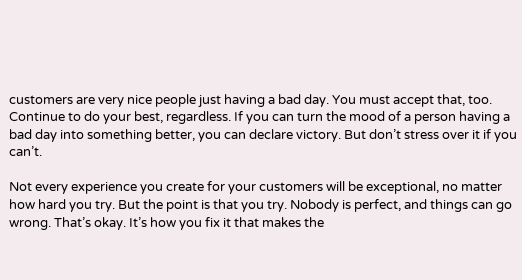customers are very nice people just having a bad day. You must accept that, too. Continue to do your best, regardless. If you can turn the mood of a person having a bad day into something better, you can declare victory. But don’t stress over it if you can’t.

Not every experience you create for your customers will be exceptional, no matter how hard you try. But the point is that you try. Nobody is perfect, and things can go wrong. That’s okay. It’s how you fix it that makes the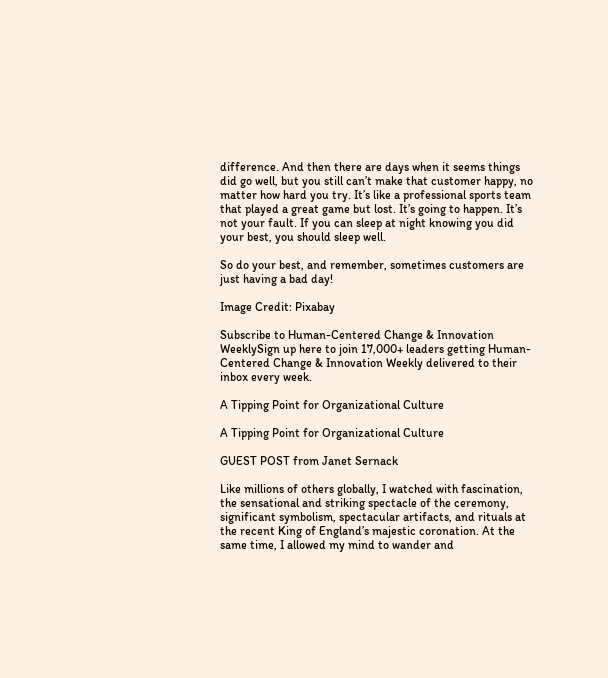difference. And then there are days when it seems things did go well, but you still can’t make that customer happy, no matter how hard you try. It’s like a professional sports team that played a great game but lost. It’s going to happen. It’s not your fault. If you can sleep at night knowing you did your best, you should sleep well.

So do your best, and remember, sometimes customers are just having a bad day!

Image Credit: Pixabay

Subscribe to Human-Centered Change & Innovation WeeklySign up here to join 17,000+ leaders getting Human-Centered Change & Innovation Weekly delivered to their inbox every week.

A Tipping Point for Organizational Culture

A Tipping Point for Organizational Culture

GUEST POST from Janet Sernack

Like millions of others globally, I watched with fascination, the sensational and striking spectacle of the ceremony, significant symbolism, spectacular artifacts, and rituals at the recent King of England’s majestic coronation. At the same time, I allowed my mind to wander and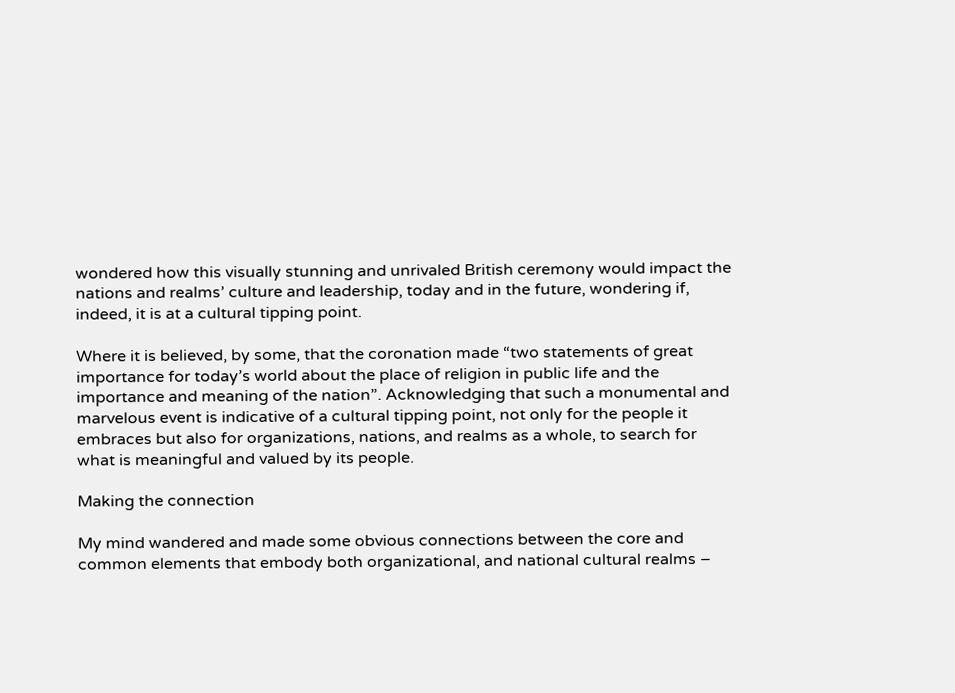wondered how this visually stunning and unrivaled British ceremony would impact the nations and realms’ culture and leadership, today and in the future, wondering if, indeed, it is at a cultural tipping point.

Where it is believed, by some, that the coronation made “two statements of great importance for today’s world about the place of religion in public life and the importance and meaning of the nation”. Acknowledging that such a monumental and marvelous event is indicative of a cultural tipping point, not only for the people it embraces but also for organizations, nations, and realms as a whole, to search for what is meaningful and valued by its people.

Making the connection

My mind wandered and made some obvious connections between the core and common elements that embody both organizational, and national cultural realms –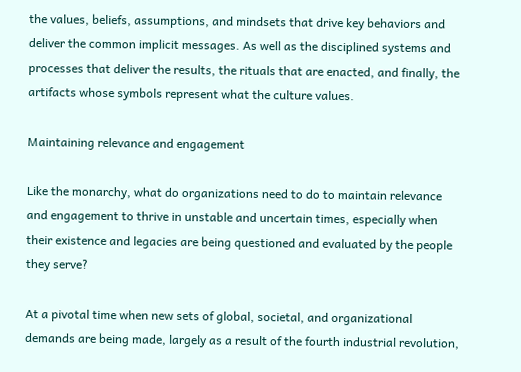the values, beliefs, assumptions, and mindsets that drive key behaviors and deliver the common implicit messages. As well as the disciplined systems and processes that deliver the results, the rituals that are enacted, and finally, the artifacts whose symbols represent what the culture values.

Maintaining relevance and engagement

Like the monarchy, what do organizations need to do to maintain relevance and engagement to thrive in unstable and uncertain times, especially when their existence and legacies are being questioned and evaluated by the people they serve?

At a pivotal time when new sets of global, societal, and organizational demands are being made, largely as a result of the fourth industrial revolution,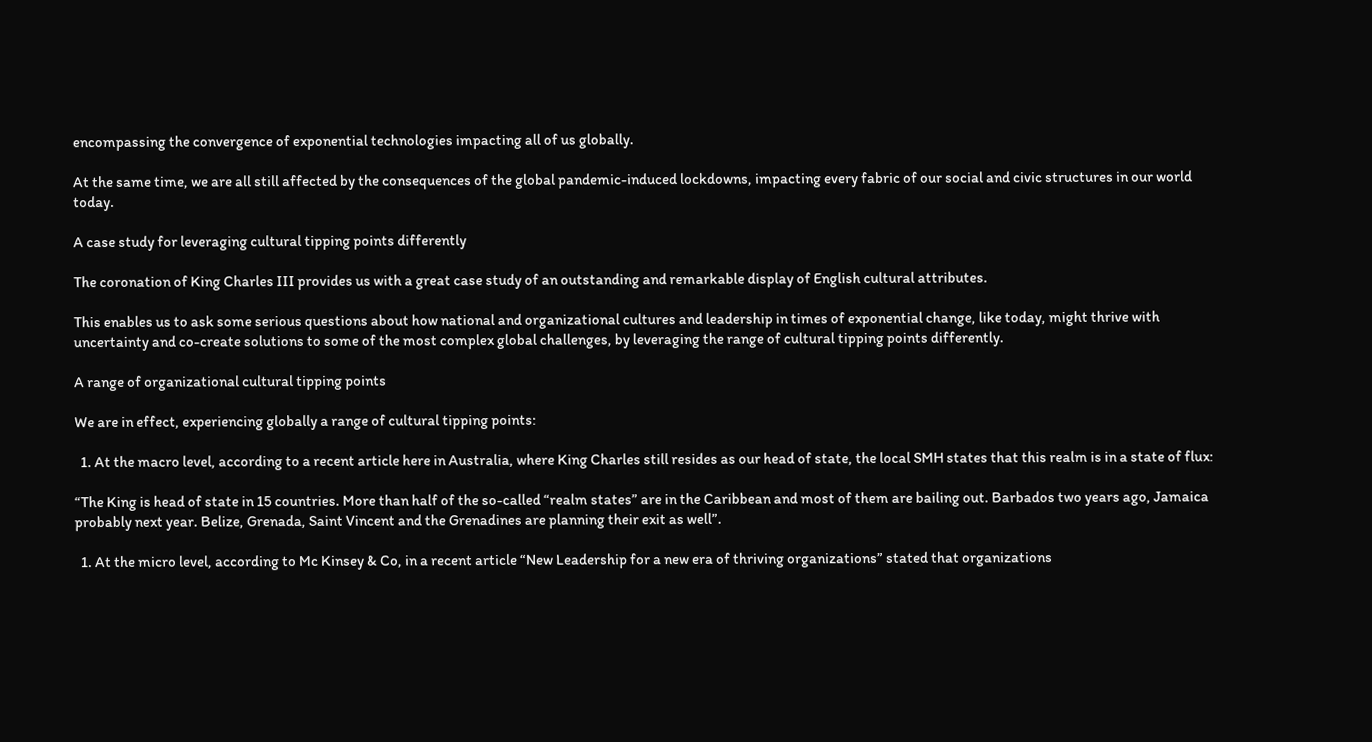encompassing the convergence of exponential technologies impacting all of us globally.

At the same time, we are all still affected by the consequences of the global pandemic-induced lockdowns, impacting every fabric of our social and civic structures in our world today.

A case study for leveraging cultural tipping points differently

The coronation of King Charles III provides us with a great case study of an outstanding and remarkable display of English cultural attributes.

This enables us to ask some serious questions about how national and organizational cultures and leadership in times of exponential change, like today, might thrive with uncertainty and co-create solutions to some of the most complex global challenges, by leveraging the range of cultural tipping points differently.

A range of organizational cultural tipping points

We are in effect, experiencing globally a range of cultural tipping points:

  1. At the macro level, according to a recent article here in Australia, where King Charles still resides as our head of state, the local SMH states that this realm is in a state of flux:

“The King is head of state in 15 countries. More than half of the so-called “realm states” are in the Caribbean and most of them are bailing out. Barbados two years ago, Jamaica probably next year. Belize, Grenada, Saint Vincent and the Grenadines are planning their exit as well”.

  1. At the micro level, according to Mc Kinsey & Co, in a recent article “New Leadership for a new era of thriving organizations” stated that organizations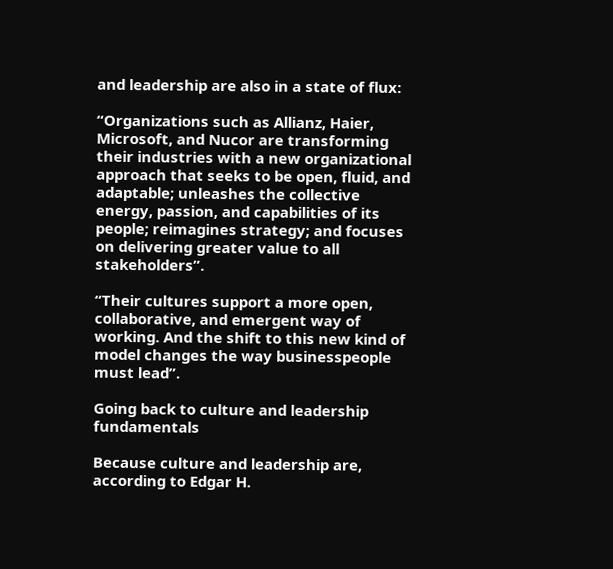and leadership are also in a state of flux:

“Organizations such as Allianz, Haier, Microsoft, and Nucor are transforming their industries with a new organizational approach that seeks to be open, fluid, and adaptable; unleashes the collective energy, passion, and capabilities of its people; reimagines strategy; and focuses on delivering greater value to all stakeholders”.

“Their cultures support a more open, collaborative, and emergent way of working. And the shift to this new kind of model changes the way businesspeople must lead”.

Going back to culture and leadership fundamentals

Because culture and leadership are, according to Edgar H.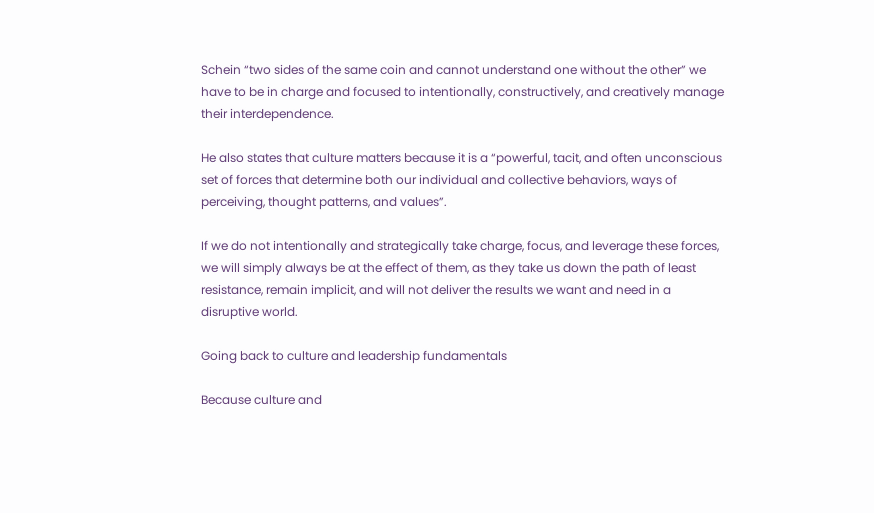Schein “two sides of the same coin and cannot understand one without the other” we have to be in charge and focused to intentionally, constructively, and creatively manage their interdependence.

He also states that culture matters because it is a “powerful, tacit, and often unconscious set of forces that determine both our individual and collective behaviors, ways of perceiving, thought patterns, and values”.

If we do not intentionally and strategically take charge, focus, and leverage these forces, we will simply always be at the effect of them, as they take us down the path of least resistance, remain implicit, and will not deliver the results we want and need in a disruptive world.

Going back to culture and leadership fundamentals

Because culture and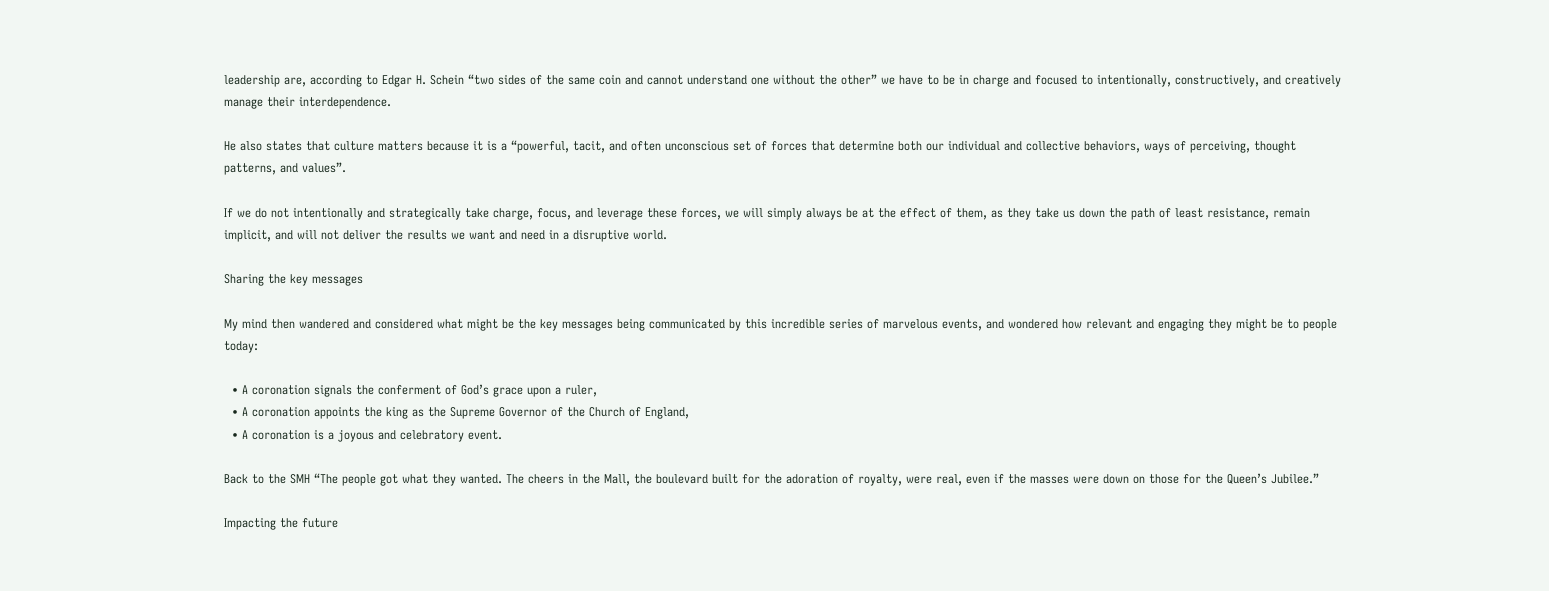leadership are, according to Edgar H. Schein “two sides of the same coin and cannot understand one without the other” we have to be in charge and focused to intentionally, constructively, and creatively manage their interdependence.

He also states that culture matters because it is a “powerful, tacit, and often unconscious set of forces that determine both our individual and collective behaviors, ways of perceiving, thought patterns, and values”.

If we do not intentionally and strategically take charge, focus, and leverage these forces, we will simply always be at the effect of them, as they take us down the path of least resistance, remain implicit, and will not deliver the results we want and need in a disruptive world.

Sharing the key messages

My mind then wandered and considered what might be the key messages being communicated by this incredible series of marvelous events, and wondered how relevant and engaging they might be to people today:

  • A coronation signals the conferment of God’s grace upon a ruler,
  • A coronation appoints the king as the Supreme Governor of the Church of England,
  • A coronation is a joyous and celebratory event.

Back to the SMH “The people got what they wanted. The cheers in the Mall, the boulevard built for the adoration of royalty, were real, even if the masses were down on those for the Queen’s Jubilee.”

Impacting the future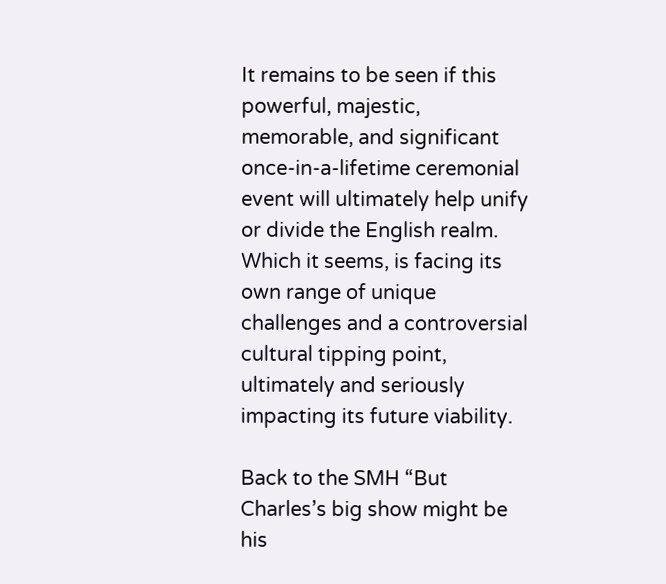It remains to be seen if this powerful, majestic, memorable, and significant once-in-a-lifetime ceremonial event will ultimately help unify or divide the English realm. Which it seems, is facing its own range of unique challenges and a controversial cultural tipping point, ultimately and seriously impacting its future viability.

Back to the SMH “But Charles’s big show might be his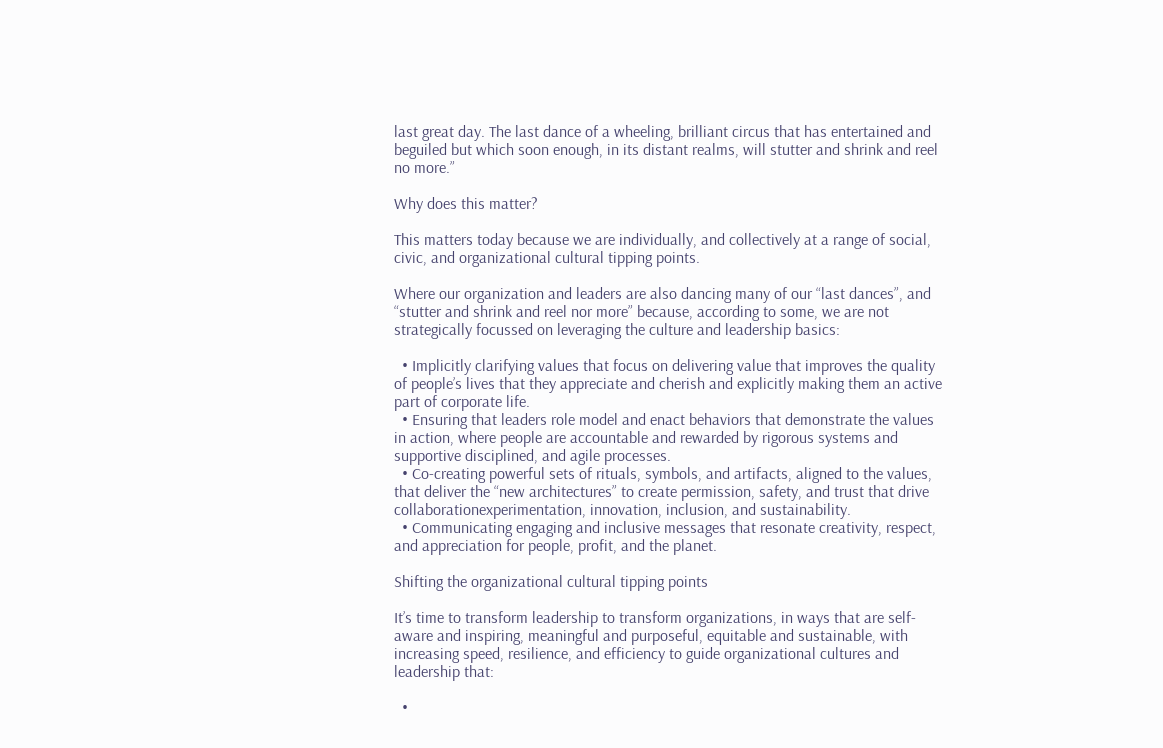last great day. The last dance of a wheeling, brilliant circus that has entertained and beguiled but which soon enough, in its distant realms, will stutter and shrink and reel no more.”

Why does this matter?

This matters today because we are individually, and collectively at a range of social, civic, and organizational cultural tipping points.

Where our organization and leaders are also dancing many of our “last dances”, and “stutter and shrink and reel nor more” because, according to some, we are not strategically focussed on leveraging the culture and leadership basics:

  • Implicitly clarifying values that focus on delivering value that improves the quality of people’s lives that they appreciate and cherish and explicitly making them an active part of corporate life.
  • Ensuring that leaders role model and enact behaviors that demonstrate the values in action, where people are accountable and rewarded by rigorous systems and supportive disciplined, and agile processes.
  • Co-creating powerful sets of rituals, symbols, and artifacts, aligned to the values, that deliver the “new architectures” to create permission, safety, and trust that drive collaborationexperimentation, innovation, inclusion, and sustainability.
  • Communicating engaging and inclusive messages that resonate creativity, respect, and appreciation for people, profit, and the planet.

Shifting the organizational cultural tipping points

It’s time to transform leadership to transform organizations, in ways that are self-aware and inspiring, meaningful and purposeful, equitable and sustainable, with increasing speed, resilience, and efficiency to guide organizational cultures and leadership that:

  •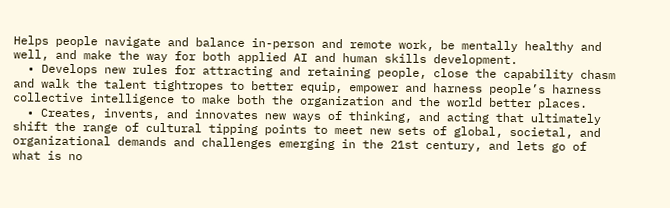Helps people navigate and balance in-person and remote work, be mentally healthy and well, and make the way for both applied AI and human skills development.
  • Develops new rules for attracting and retaining people, close the capability chasm and walk the talent tightropes to better equip, empower and harness people’s harness collective intelligence to make both the organization and the world better places.
  • Creates, invents, and innovates new ways of thinking, and acting that ultimately shift the range of cultural tipping points to meet new sets of global, societal, and organizational demands and challenges emerging in the 21st century, and lets go of what is no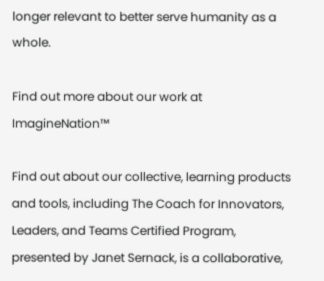longer relevant to better serve humanity as a whole.

Find out more about our work at ImagineNation™

Find out about our collective, learning products and tools, including The Coach for Innovators, Leaders, and Teams Certified Program, presented by Janet Sernack, is a collaborative,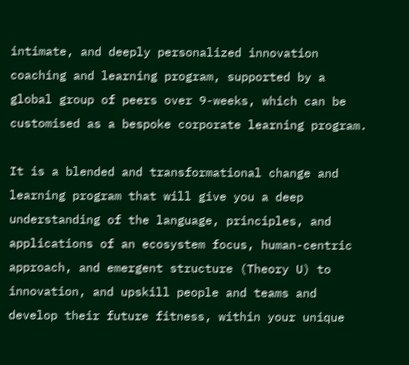intimate, and deeply personalized innovation coaching and learning program, supported by a global group of peers over 9-weeks, which can be customised as a bespoke corporate learning program.

It is a blended and transformational change and learning program that will give you a deep understanding of the language, principles, and applications of an ecosystem focus, human-centric approach, and emergent structure (Theory U) to innovation, and upskill people and teams and develop their future fitness, within your unique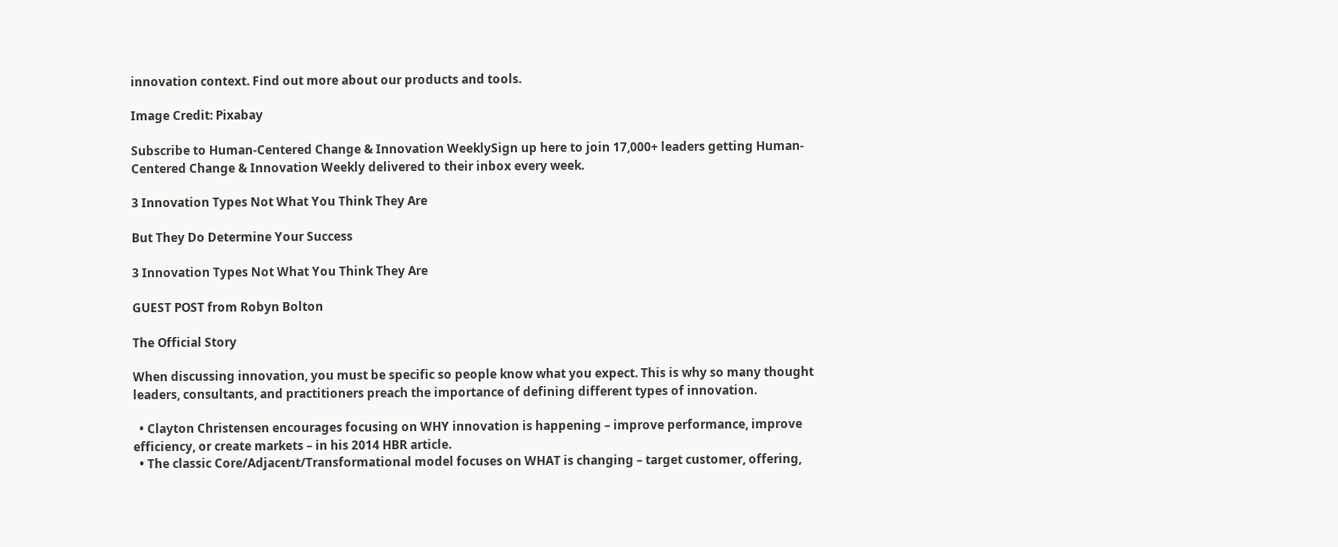innovation context. Find out more about our products and tools.

Image Credit: Pixabay

Subscribe to Human-Centered Change & Innovation WeeklySign up here to join 17,000+ leaders getting Human-Centered Change & Innovation Weekly delivered to their inbox every week.

3 Innovation Types Not What You Think They Are

But They Do Determine Your Success

3 Innovation Types Not What You Think They Are

GUEST POST from Robyn Bolton

The Official Story

When discussing innovation, you must be specific so people know what you expect. This is why so many thought leaders, consultants, and practitioners preach the importance of defining different types of innovation.

  • Clayton Christensen encourages focusing on WHY innovation is happening – improve performance, improve efficiency, or create markets – in his 2014 HBR article.
  • The classic Core/Adjacent/Transformational model focuses on WHAT is changing – target customer, offering,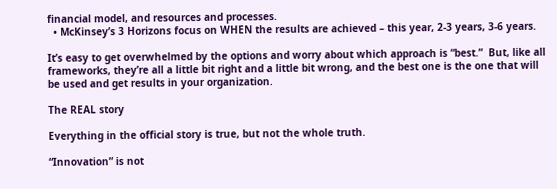financial model, and resources and processes.
  • McKinsey’s 3 Horizons focus on WHEN the results are achieved – this year, 2-3 years, 3-6 years.

It’s easy to get overwhelmed by the options and worry about which approach is “best.”  But, like all frameworks, they’re all a little bit right and a little bit wrong, and the best one is the one that will be used and get results in your organization.

The REAL story

Everything in the official story is true, but not the whole truth.

“Innovation” is not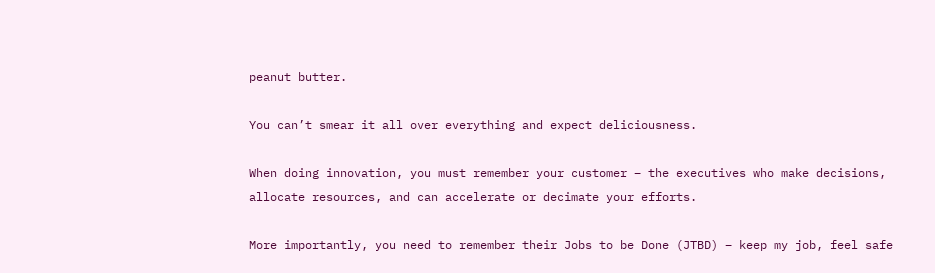peanut butter.

You can’t smear it all over everything and expect deliciousness.

When doing innovation, you must remember your customer – the executives who make decisions, allocate resources, and can accelerate or decimate your efforts.

More importantly, you need to remember their Jobs to be Done (JTBD) – keep my job, feel safe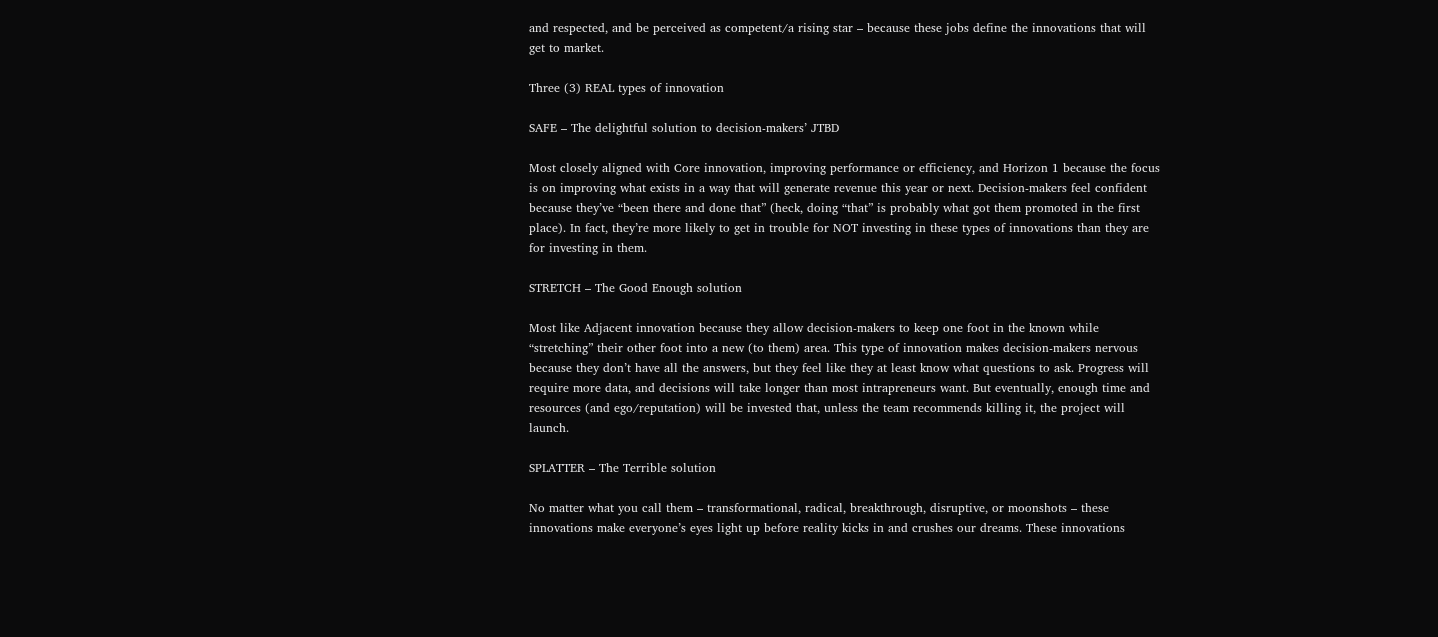and respected, and be perceived as competent/a rising star – because these jobs define the innovations that will get to market.

Three (3) REAL types of innovation

SAFE – The delightful solution to decision-makers’ JTBD

Most closely aligned with Core innovation, improving performance or efficiency, and Horizon 1 because the focus is on improving what exists in a way that will generate revenue this year or next. Decision-makers feel confident because they’ve “been there and done that” (heck, doing “that” is probably what got them promoted in the first place). In fact, they’re more likely to get in trouble for NOT investing in these types of innovations than they are for investing in them.

STRETCH – The Good Enough solution

Most like Adjacent innovation because they allow decision-makers to keep one foot in the known while “stretching” their other foot into a new (to them) area. This type of innovation makes decision-makers nervous because they don’t have all the answers, but they feel like they at least know what questions to ask. Progress will require more data, and decisions will take longer than most intrapreneurs want. But eventually, enough time and resources (and ego/reputation) will be invested that, unless the team recommends killing it, the project will launch.

SPLATTER – The Terrible solution

No matter what you call them – transformational, radical, breakthrough, disruptive, or moonshots – these innovations make everyone’s eyes light up before reality kicks in and crushes our dreams. These innovations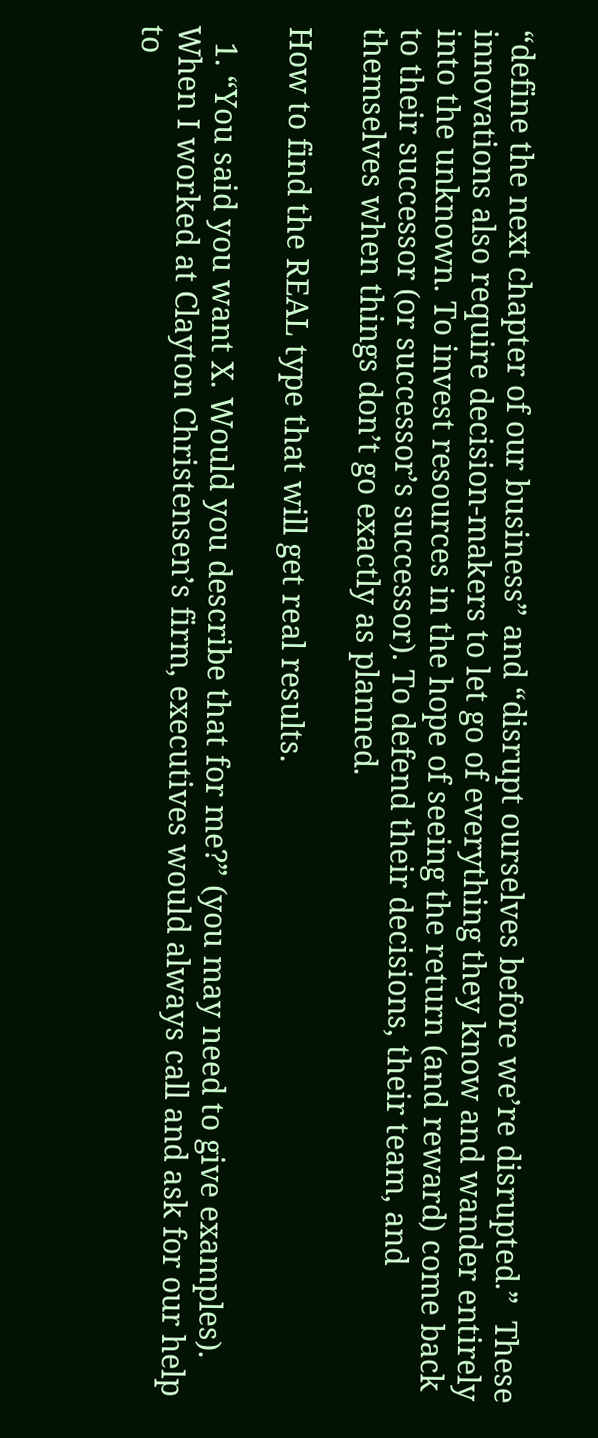“define the next chapter of our business” and “disrupt ourselves before we’re disrupted.”  These innovations also require decision-makers to let go of everything they know and wander entirely into the unknown. To invest resources in the hope of seeing the return (and reward) come back to their successor (or successor’s successor). To defend their decisions, their team, and themselves when things don’t go exactly as planned.

How to find the REAL type that will get real results.

  1. “You said you want X. Would you describe that for me?” (you may need to give examples). When I worked at Clayton Christensen’s firm, executives would always call and ask for our help to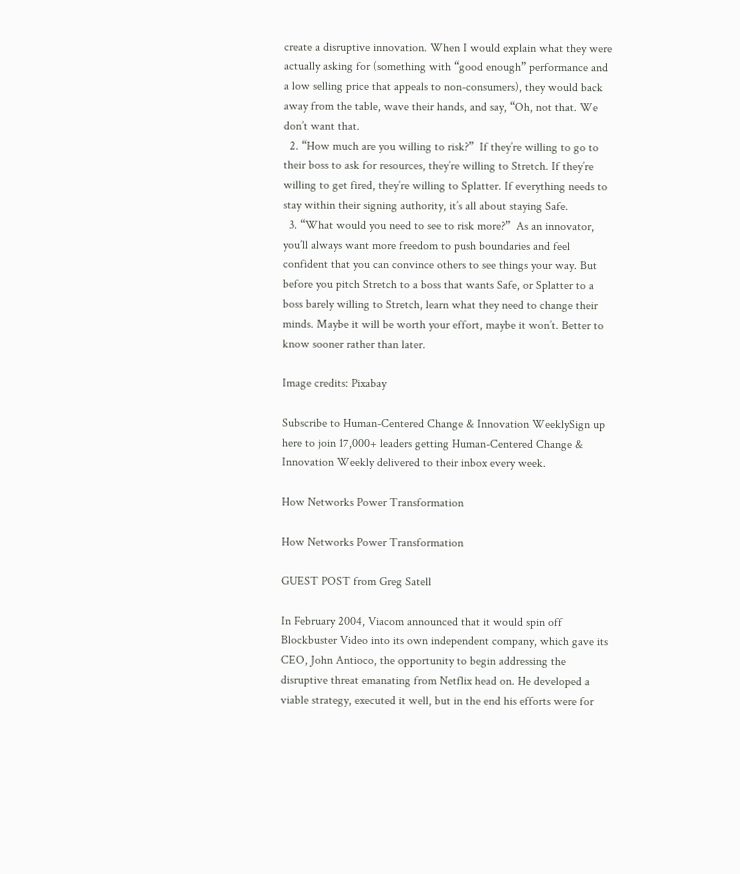create a disruptive innovation. When I would explain what they were actually asking for (something with “good enough” performance and a low selling price that appeals to non-consumers), they would back away from the table, wave their hands, and say, “Oh, not that. We don’t want that.
  2. “How much are you willing to risk?”  If they’re willing to go to their boss to ask for resources, they’re willing to Stretch. If they’re willing to get fired, they’re willing to Splatter. If everything needs to stay within their signing authority, it’s all about staying Safe.
  3. “What would you need to see to risk more?”  As an innovator, you’ll always want more freedom to push boundaries and feel confident that you can convince others to see things your way. But before you pitch Stretch to a boss that wants Safe, or Splatter to a boss barely willing to Stretch, learn what they need to change their minds. Maybe it will be worth your effort, maybe it won’t. Better to know sooner rather than later.

Image credits: Pixabay

Subscribe to Human-Centered Change & Innovation WeeklySign up here to join 17,000+ leaders getting Human-Centered Change & Innovation Weekly delivered to their inbox every week.

How Networks Power Transformation

How Networks Power Transformation

GUEST POST from Greg Satell

In February 2004, Viacom announced that it would spin off Blockbuster Video into its own independent company, which gave its CEO, John Antioco, the opportunity to begin addressing the disruptive threat emanating from Netflix head on. He developed a viable strategy, executed it well, but in the end his efforts were for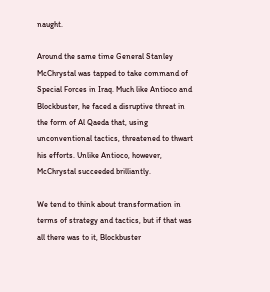naught.

Around the same time General Stanley McChrystal was tapped to take command of Special Forces in Iraq. Much like Antioco and Blockbuster, he faced a disruptive threat in the form of Al Qaeda that, using unconventional tactics, threatened to thwart his efforts. Unlike Antioco, however, McChrystal succeeded brilliantly.

We tend to think about transformation in terms of strategy and tactics, but if that was all there was to it, Blockbuster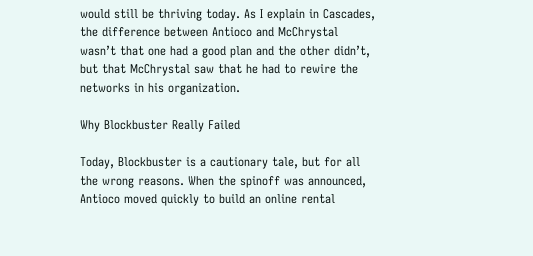would still be thriving today. As I explain in Cascades, the difference between Antioco and McChrystal wasn’t that one had a good plan and the other didn’t, but that McChrystal saw that he had to rewire the networks in his organization.

Why Blockbuster Really Failed

Today, Blockbuster is a cautionary tale, but for all the wrong reasons. When the spinoff was announced, Antioco moved quickly to build an online rental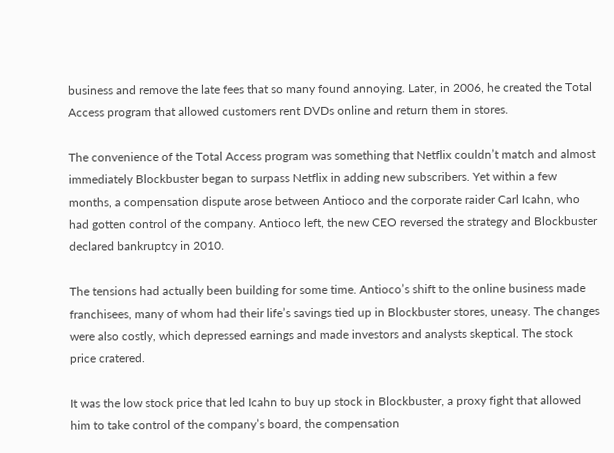business and remove the late fees that so many found annoying. Later, in 2006, he created the Total Access program that allowed customers rent DVDs online and return them in stores.

The convenience of the Total Access program was something that Netflix couldn’t match and almost immediately Blockbuster began to surpass Netflix in adding new subscribers. Yet within a few months, a compensation dispute arose between Antioco and the corporate raider Carl Icahn, who had gotten control of the company. Antioco left, the new CEO reversed the strategy and Blockbuster declared bankruptcy in 2010.

The tensions had actually been building for some time. Antioco’s shift to the online business made franchisees, many of whom had their life’s savings tied up in Blockbuster stores, uneasy. The changes were also costly, which depressed earnings and made investors and analysts skeptical. The stock price cratered.

It was the low stock price that led Icahn to buy up stock in Blockbuster, a proxy fight that allowed him to take control of the company’s board, the compensation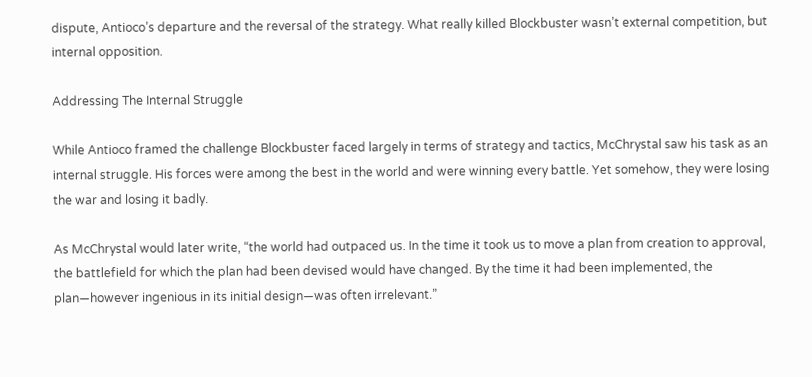dispute, Antioco’s departure and the reversal of the strategy. What really killed Blockbuster wasn’t external competition, but internal opposition.

Addressing The Internal Struggle

While Antioco framed the challenge Blockbuster faced largely in terms of strategy and tactics, McChrystal saw his task as an internal struggle. His forces were among the best in the world and were winning every battle. Yet somehow, they were losing the war and losing it badly.

As McChrystal would later write, “the world had outpaced us. In the time it took us to move a plan from creation to approval, the battlefield for which the plan had been devised would have changed. By the time it had been implemented, the plan—however ingenious in its initial design—was often irrelevant.”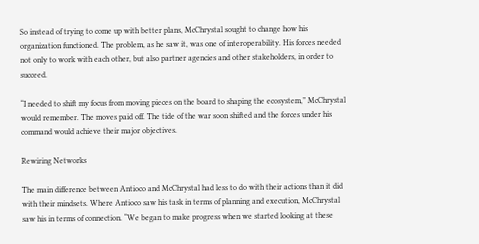So instead of trying to come up with better plans, McChrystal sought to change how his organization functioned. The problem, as he saw it, was one of interoperability. His forces needed not only to work with each other, but also partner agencies and other stakeholders, in order to succeed.

“I needed to shift my focus from moving pieces on the board to shaping the ecosystem,” McChrystal would remember. The moves paid off. The tide of the war soon shifted and the forces under his command would achieve their major objectives.

Rewiring Networks

The main difference between Antioco and McChrystal had less to do with their actions than it did with their mindsets. Where Antioco saw his task in terms of planning and execution, McChrystal saw his in terms of connection. “We began to make progress when we started looking at these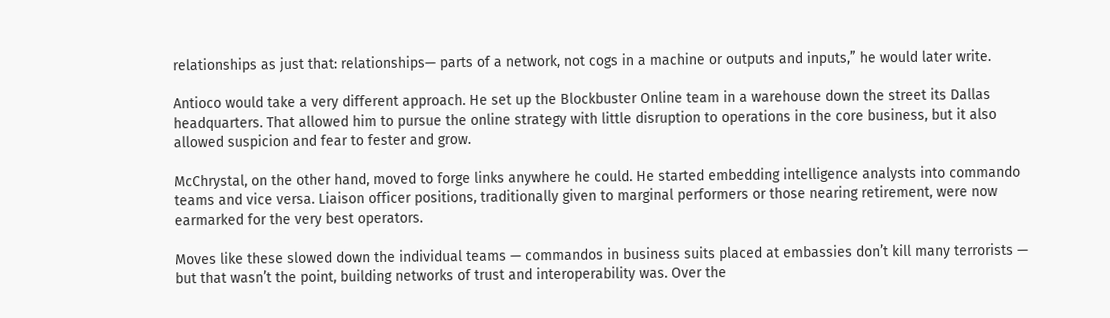relationships as just that: relationships— parts of a network, not cogs in a machine or outputs and inputs,” he would later write.

Antioco would take a very different approach. He set up the Blockbuster Online team in a warehouse down the street its Dallas headquarters. That allowed him to pursue the online strategy with little disruption to operations in the core business, but it also allowed suspicion and fear to fester and grow.

McChrystal, on the other hand, moved to forge links anywhere he could. He started embedding intelligence analysts into commando teams and vice versa. Liaison officer positions, traditionally given to marginal performers or those nearing retirement, were now earmarked for the very best operators.

Moves like these slowed down the individual teams — commandos in business suits placed at embassies don’t kill many terrorists — but that wasn’t the point, building networks of trust and interoperability was. Over the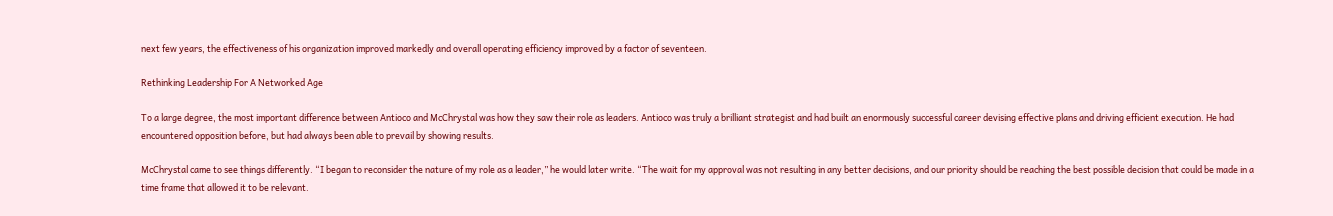next few years, the effectiveness of his organization improved markedly and overall operating efficiency improved by a factor of seventeen.

Rethinking Leadership For A Networked Age

To a large degree, the most important difference between Antioco and McChrystal was how they saw their role as leaders. Antioco was truly a brilliant strategist and had built an enormously successful career devising effective plans and driving efficient execution. He had encountered opposition before, but had always been able to prevail by showing results.

McChrystal came to see things differently. “I began to reconsider the nature of my role as a leader,” he would later write. “The wait for my approval was not resulting in any better decisions, and our priority should be reaching the best possible decision that could be made in a time frame that allowed it to be relevant.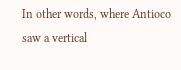In other words, where Antioco saw a vertical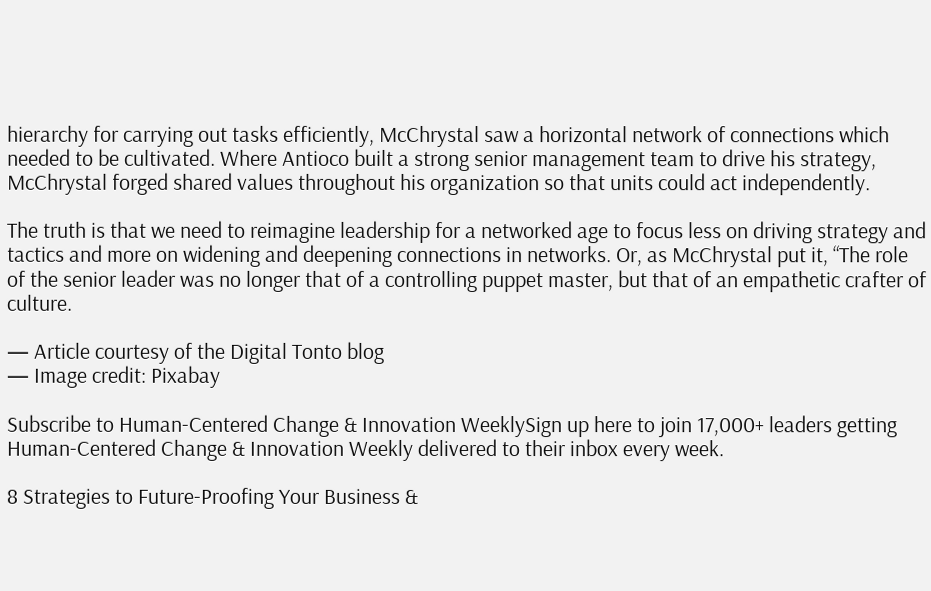hierarchy for carrying out tasks efficiently, McChrystal saw a horizontal network of connections which needed to be cultivated. Where Antioco built a strong senior management team to drive his strategy, McChrystal forged shared values throughout his organization so that units could act independently.

The truth is that we need to reimagine leadership for a networked age to focus less on driving strategy and tactics and more on widening and deepening connections in networks. Or, as McChrystal put it, “The role of the senior leader was no longer that of a controlling puppet master, but that of an empathetic crafter of culture.

— Article courtesy of the Digital Tonto blog
— Image credit: Pixabay

Subscribe to Human-Centered Change & Innovation WeeklySign up here to join 17,000+ leaders getting Human-Centered Change & Innovation Weekly delivered to their inbox every week.

8 Strategies to Future-Proofing Your Business &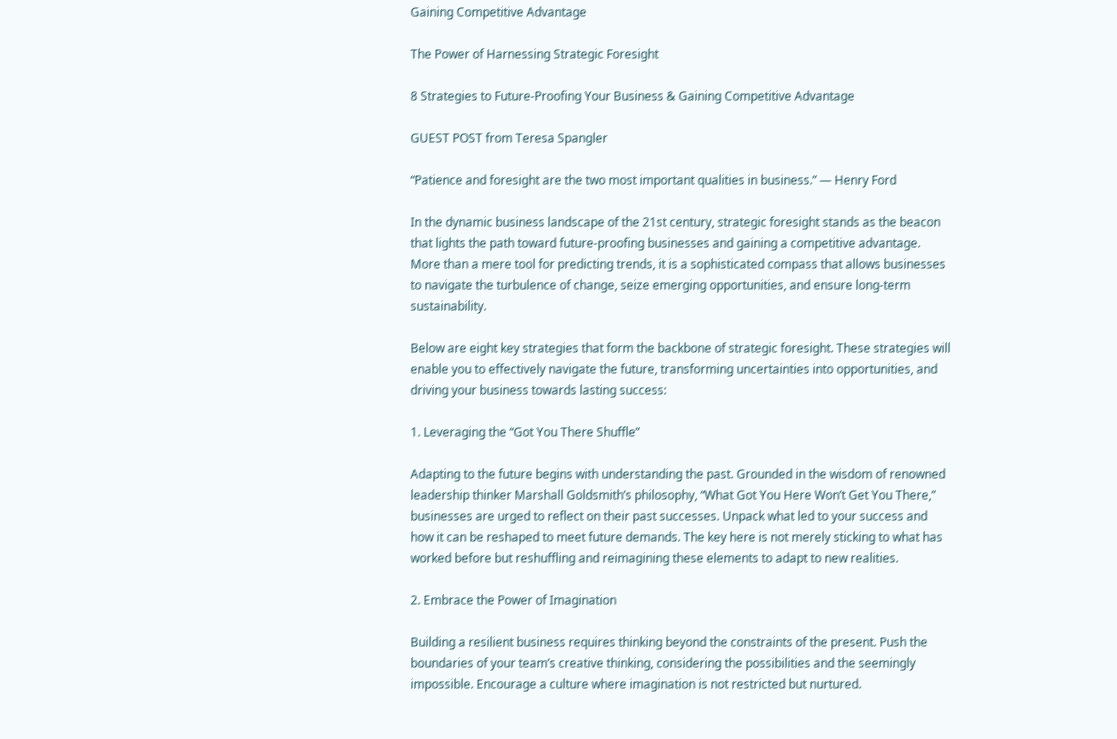Gaining Competitive Advantage

The Power of Harnessing Strategic Foresight

8 Strategies to Future-Proofing Your Business & Gaining Competitive Advantage

GUEST POST from Teresa Spangler

“Patience and foresight are the two most important qualities in business.” — Henry Ford

In the dynamic business landscape of the 21st century, strategic foresight stands as the beacon that lights the path toward future-proofing businesses and gaining a competitive advantage. More than a mere tool for predicting trends, it is a sophisticated compass that allows businesses to navigate the turbulence of change, seize emerging opportunities, and ensure long-term sustainability.

Below are eight key strategies that form the backbone of strategic foresight. These strategies will enable you to effectively navigate the future, transforming uncertainties into opportunities, and driving your business towards lasting success:

1. Leveraging the “Got You There Shuffle”

Adapting to the future begins with understanding the past. Grounded in the wisdom of renowned leadership thinker Marshall Goldsmith’s philosophy, “What Got You Here Won’t Get You There,” businesses are urged to reflect on their past successes. Unpack what led to your success and how it can be reshaped to meet future demands. The key here is not merely sticking to what has worked before but reshuffling and reimagining these elements to adapt to new realities.

2. Embrace the Power of Imagination

Building a resilient business requires thinking beyond the constraints of the present. Push the boundaries of your team’s creative thinking, considering the possibilities and the seemingly impossible. Encourage a culture where imagination is not restricted but nurtured.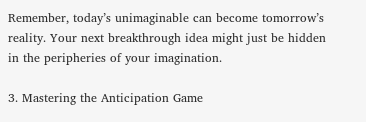Remember, today’s unimaginable can become tomorrow’s reality. Your next breakthrough idea might just be hidden in the peripheries of your imagination.

3. Mastering the Anticipation Game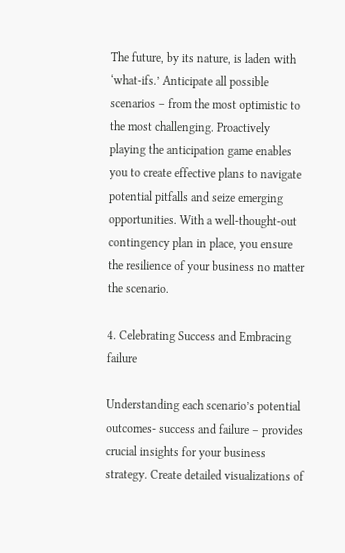The future, by its nature, is laden with ‘what-ifs.’ Anticipate all possible scenarios – from the most optimistic to the most challenging. Proactively playing the anticipation game enables you to create effective plans to navigate potential pitfalls and seize emerging opportunities. With a well-thought-out contingency plan in place, you ensure the resilience of your business no matter the scenario.

4. Celebrating Success and Embracing failure

Understanding each scenario’s potential outcomes- success and failure – provides crucial insights for your business strategy. Create detailed visualizations of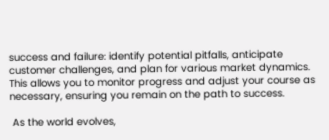success and failure: identify potential pitfalls, anticipate customer challenges, and plan for various market dynamics. This allows you to monitor progress and adjust your course as necessary, ensuring you remain on the path to success.

 As the world evolves,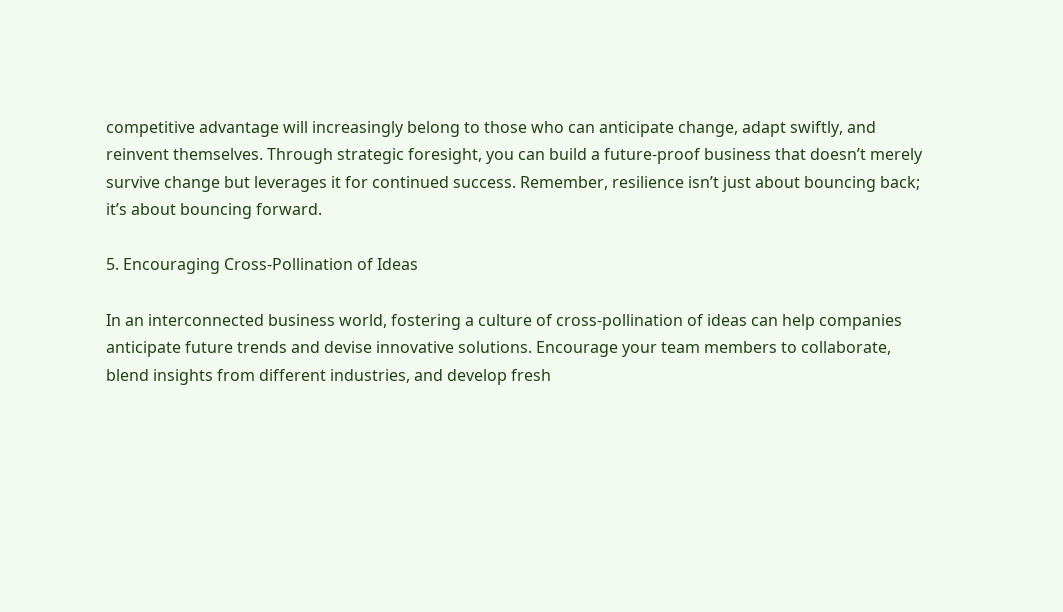competitive advantage will increasingly belong to those who can anticipate change, adapt swiftly, and reinvent themselves. Through strategic foresight, you can build a future-proof business that doesn’t merely survive change but leverages it for continued success. Remember, resilience isn’t just about bouncing back; it’s about bouncing forward.

5. Encouraging Cross-Pollination of Ideas

In an interconnected business world, fostering a culture of cross-pollination of ideas can help companies anticipate future trends and devise innovative solutions. Encourage your team members to collaborate, blend insights from different industries, and develop fresh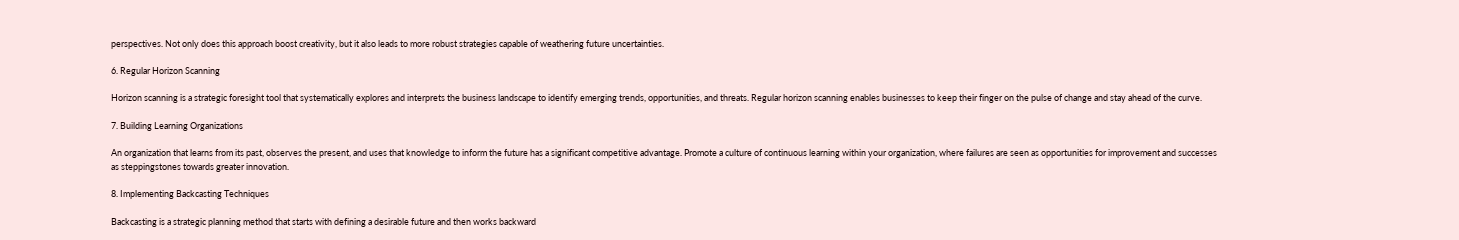perspectives. Not only does this approach boost creativity, but it also leads to more robust strategies capable of weathering future uncertainties.

6. Regular Horizon Scanning

Horizon scanning is a strategic foresight tool that systematically explores and interprets the business landscape to identify emerging trends, opportunities, and threats. Regular horizon scanning enables businesses to keep their finger on the pulse of change and stay ahead of the curve.

7. Building Learning Organizations

An organization that learns from its past, observes the present, and uses that knowledge to inform the future has a significant competitive advantage. Promote a culture of continuous learning within your organization, where failures are seen as opportunities for improvement and successes as steppingstones towards greater innovation.

8. Implementing Backcasting Techniques

Backcasting is a strategic planning method that starts with defining a desirable future and then works backward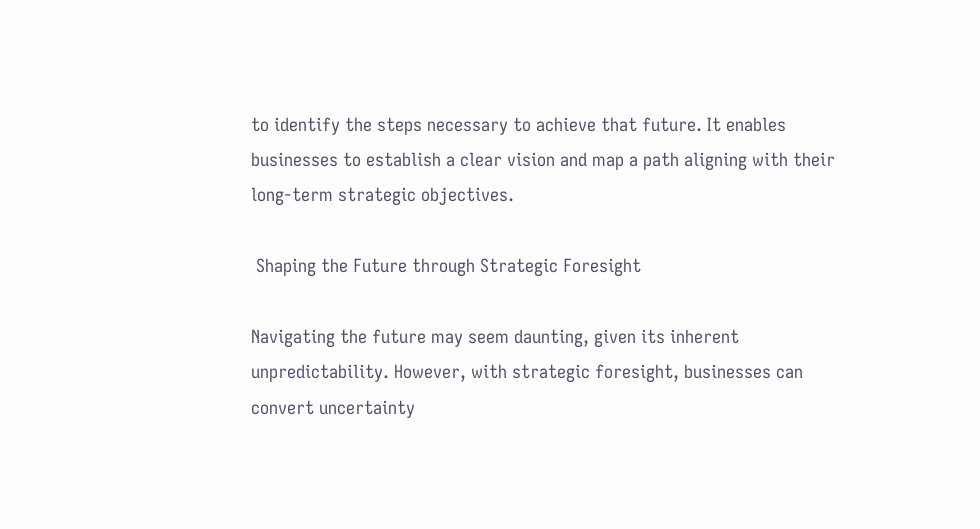to identify the steps necessary to achieve that future. It enables businesses to establish a clear vision and map a path aligning with their long-term strategic objectives.

 Shaping the Future through Strategic Foresight

Navigating the future may seem daunting, given its inherent unpredictability. However, with strategic foresight, businesses can convert uncertainty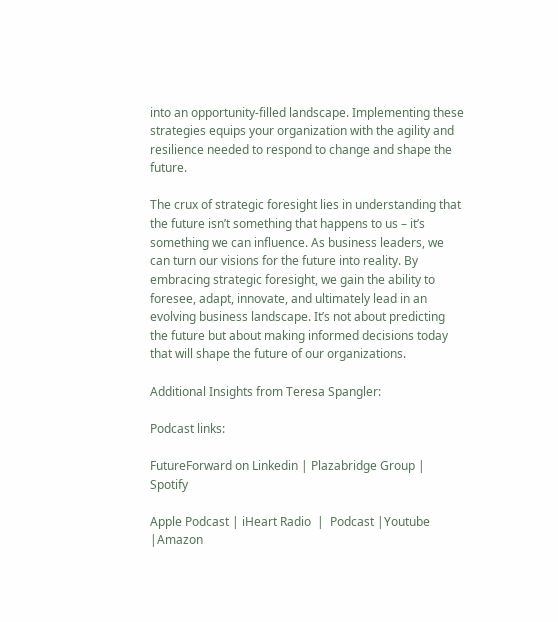into an opportunity-filled landscape. Implementing these strategies equips your organization with the agility and resilience needed to respond to change and shape the future.

The crux of strategic foresight lies in understanding that the future isn’t something that happens to us – it’s something we can influence. As business leaders, we can turn our visions for the future into reality. By embracing strategic foresight, we gain the ability to foresee, adapt, innovate, and ultimately lead in an evolving business landscape. It’s not about predicting the future but about making informed decisions today that will shape the future of our organizations.

Additional Insights from Teresa Spangler:

Podcast links:

FutureForward on Linkedin | Plazabridge Group |  Spotify

Apple Podcast | iHeart Radio  |  Podcast |Youtube |Amazon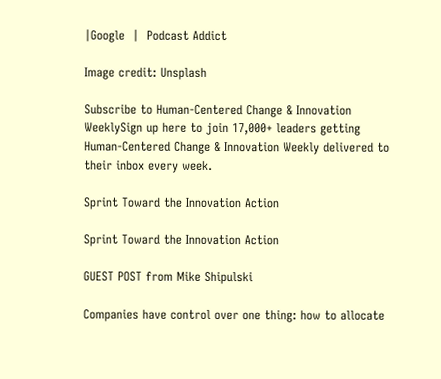|Google  |  Podcast Addict

Image credit: Unsplash

Subscribe to Human-Centered Change & Innovation WeeklySign up here to join 17,000+ leaders getting Human-Centered Change & Innovation Weekly delivered to their inbox every week.

Sprint Toward the Innovation Action

Sprint Toward the Innovation Action

GUEST POST from Mike Shipulski

Companies have control over one thing: how to allocate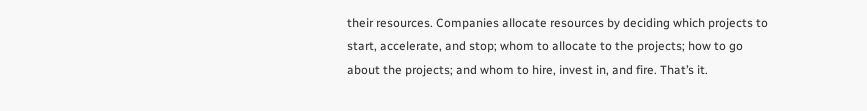their resources. Companies allocate resources by deciding which projects to start, accelerate, and stop; whom to allocate to the projects; how to go about the projects; and whom to hire, invest in, and fire. That’s it.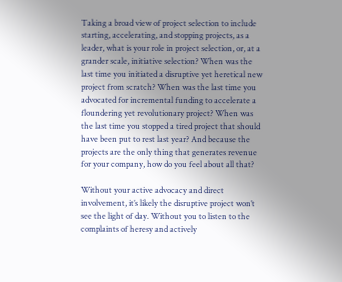Taking a broad view of project selection to include starting, accelerating, and stopping projects, as a leader, what is your role in project selection, or, at a grander scale, initiative selection? When was the last time you initiated a disruptive yet heretical new project from scratch? When was the last time you advocated for incremental funding to accelerate a floundering yet revolutionary project? When was the last time you stopped a tired project that should have been put to rest last year? And because the projects are the only thing that generates revenue for your company, how do you feel about all that?

Without your active advocacy and direct involvement, it’s likely the disruptive project won’t see the light of day. Without you to listen to the complaints of heresy and actively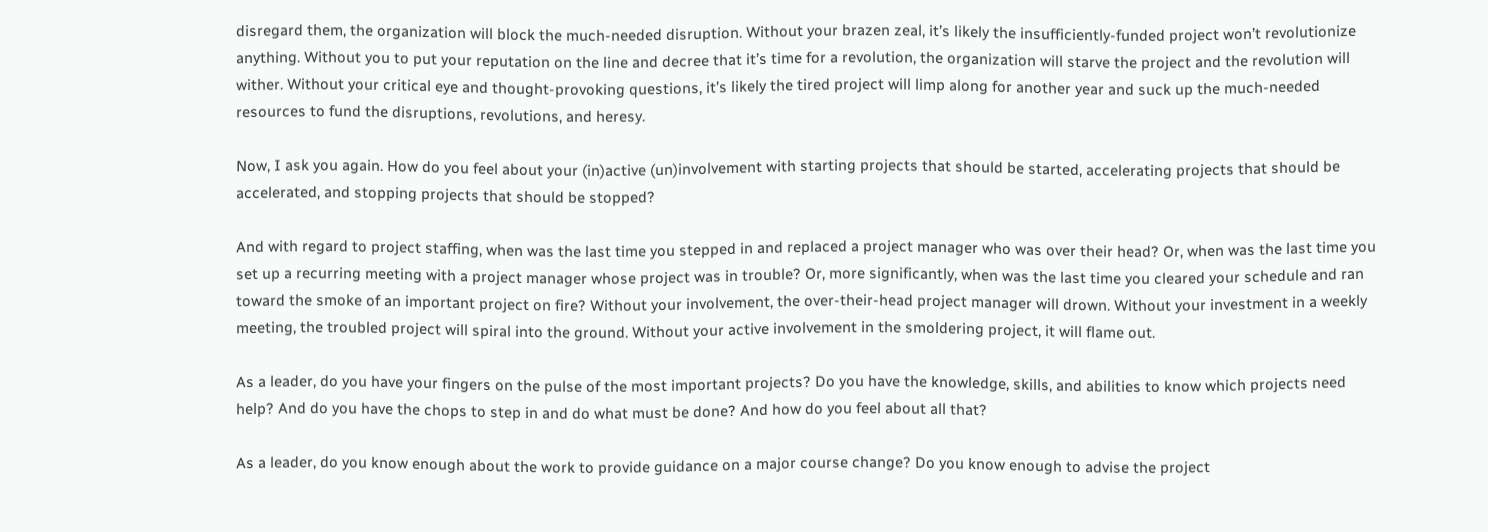disregard them, the organization will block the much-needed disruption. Without your brazen zeal, it’s likely the insufficiently-funded project won’t revolutionize anything. Without you to put your reputation on the line and decree that it’s time for a revolution, the organization will starve the project and the revolution will wither. Without your critical eye and thought-provoking questions, it’s likely the tired project will limp along for another year and suck up the much-needed resources to fund the disruptions, revolutions, and heresy.

Now, I ask you again. How do you feel about your (in)active (un)involvement with starting projects that should be started, accelerating projects that should be accelerated, and stopping projects that should be stopped?

And with regard to project staffing, when was the last time you stepped in and replaced a project manager who was over their head? Or, when was the last time you set up a recurring meeting with a project manager whose project was in trouble? Or, more significantly, when was the last time you cleared your schedule and ran toward the smoke of an important project on fire? Without your involvement, the over-their-head project manager will drown. Without your investment in a weekly meeting, the troubled project will spiral into the ground. Without your active involvement in the smoldering project, it will flame out.

As a leader, do you have your fingers on the pulse of the most important projects? Do you have the knowledge, skills, and abilities to know which projects need help? And do you have the chops to step in and do what must be done? And how do you feel about all that?

As a leader, do you know enough about the work to provide guidance on a major course change? Do you know enough to advise the project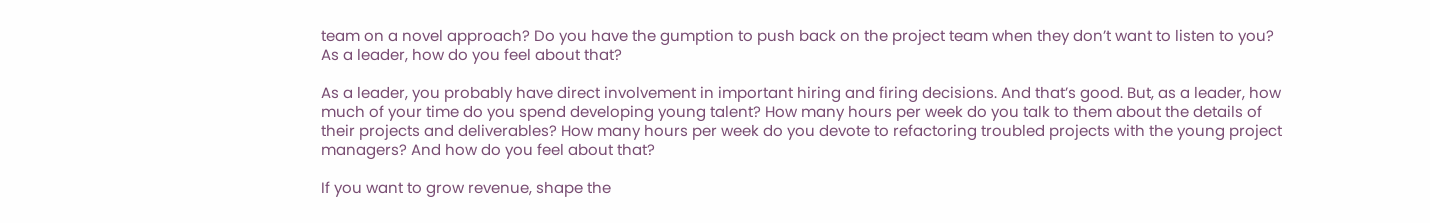team on a novel approach? Do you have the gumption to push back on the project team when they don’t want to listen to you? As a leader, how do you feel about that?

As a leader, you probably have direct involvement in important hiring and firing decisions. And that’s good. But, as a leader, how much of your time do you spend developing young talent? How many hours per week do you talk to them about the details of their projects and deliverables? How many hours per week do you devote to refactoring troubled projects with the young project managers? And how do you feel about that?

If you want to grow revenue, shape the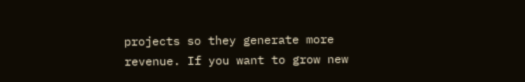projects so they generate more revenue. If you want to grow new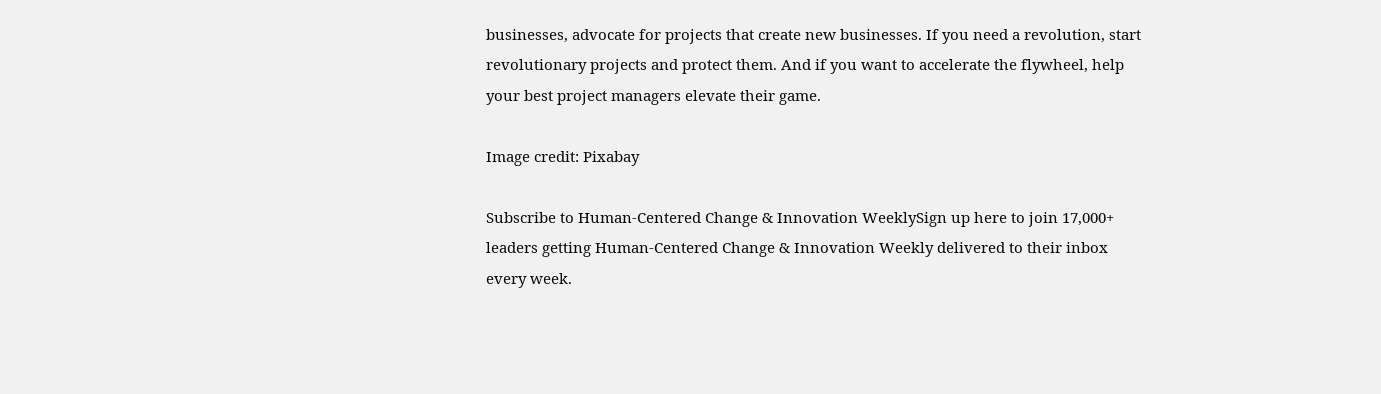businesses, advocate for projects that create new businesses. If you need a revolution, start revolutionary projects and protect them. And if you want to accelerate the flywheel, help your best project managers elevate their game.

Image credit: Pixabay

Subscribe to Human-Centered Change & Innovation WeeklySign up here to join 17,000+ leaders getting Human-Centered Change & Innovation Weekly delivered to their inbox every week.